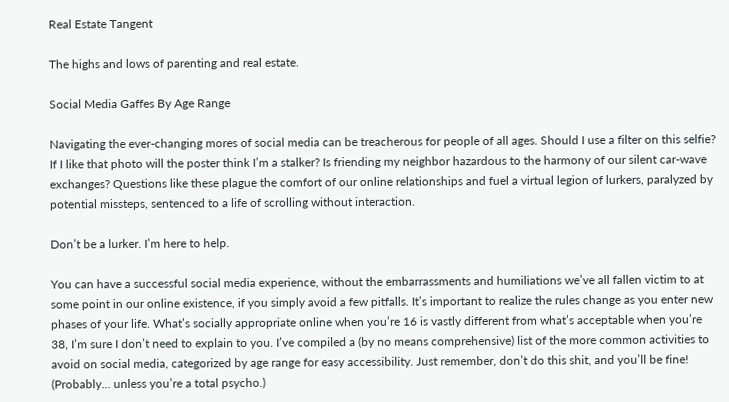Real Estate Tangent

The highs and lows of parenting and real estate.

Social Media Gaffes By Age Range

Navigating the ever-changing mores of social media can be treacherous for people of all ages. Should I use a filter on this selfie? If I like that photo will the poster think I’m a stalker? Is friending my neighbor hazardous to the harmony of our silent car-wave exchanges? Questions like these plague the comfort of our online relationships and fuel a virtual legion of lurkers, paralyzed by potential missteps, sentenced to a life of scrolling without interaction.

Don’t be a lurker. I’m here to help.

You can have a successful social media experience, without the embarrassments and humiliations we’ve all fallen victim to at some point in our online existence, if you simply avoid a few pitfalls. It’s important to realize the rules change as you enter new phases of your life. What’s socially appropriate online when you’re 16 is vastly different from what’s acceptable when you’re 38, I’m sure I don’t need to explain to you. I’ve compiled a (by no means comprehensive) list of the more common activities to avoid on social media, categorized by age range for easy accessibility. Just remember, don’t do this shit, and you’ll be fine! (Probably… unless you’re a total psycho.)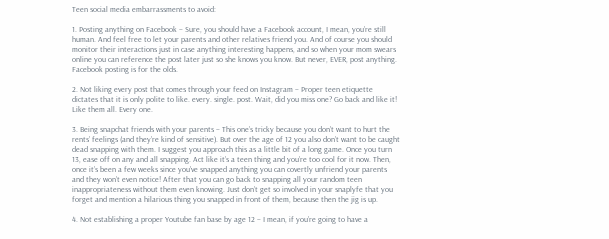Teen social media embarrassments to avoid:

1. Posting anything on Facebook – Sure, you should have a Facebook account, I mean, you’re still human. And feel free to let your parents and other relatives friend you. And of course you should monitor their interactions just in case anything interesting happens, and so when your mom swears online you can reference the post later just so she knows you know. But never, EVER, post anything. Facebook posting is for the olds.

2. Not liking every post that comes through your feed on Instagram – Proper teen etiquette dictates that it is only polite to like. every. single. post. Wait, did you miss one? Go back and like it! Like them all. Every one.

3. Being snapchat friends with your parents – This one’s tricky because you don’t want to hurt the rents’ feelings (and they’re kind of sensitive). But over the age of 12 you also don’t want to be caught dead snapping with them. I suggest you approach this as a little bit of a long game. Once you turn 13, ease off on any and all snapping. Act like it’s a teen thing and you’re too cool for it now. Then, once it’s been a few weeks since you’ve snapped anything you can covertly unfriend your parents and they won’t even notice! After that you can go back to snapping all your random teen inappropriateness without them even knowing. Just don’t get so involved in your snaplyfe that you forget and mention a hilarious thing you snapped in front of them, because then the jig is up.

4. Not establishing a proper Youtube fan base by age 12 – I mean, if you’re going to have a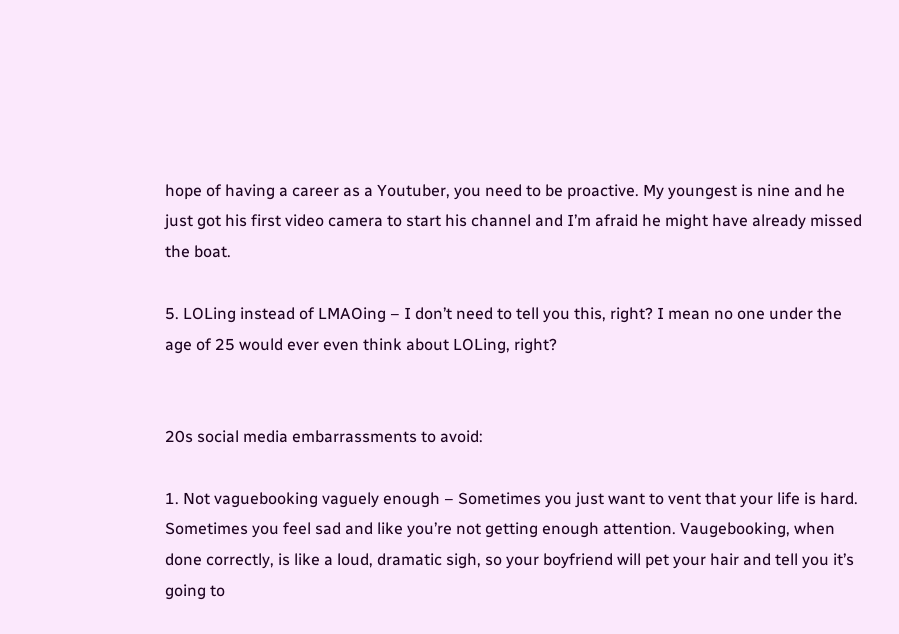hope of having a career as a Youtuber, you need to be proactive. My youngest is nine and he just got his first video camera to start his channel and I’m afraid he might have already missed the boat.

5. LOLing instead of LMAOing – I don’t need to tell you this, right? I mean no one under the age of 25 would ever even think about LOLing, right?


20s social media embarrassments to avoid:

1. Not vaguebooking vaguely enough – Sometimes you just want to vent that your life is hard. Sometimes you feel sad and like you’re not getting enough attention. Vaugebooking, when done correctly, is like a loud, dramatic sigh, so your boyfriend will pet your hair and tell you it’s going to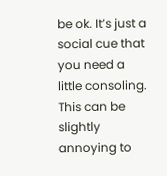be ok. It’s just a social cue that you need a little consoling. This can be slightly annoying to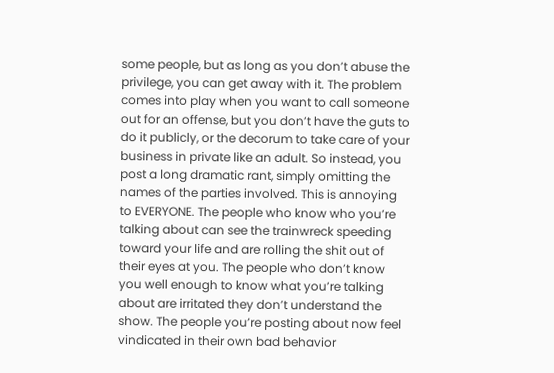some people, but as long as you don’t abuse the privilege, you can get away with it. The problem comes into play when you want to call someone out for an offense, but you don’t have the guts to do it publicly, or the decorum to take care of your business in private like an adult. So instead, you post a long dramatic rant, simply omitting the names of the parties involved. This is annoying to EVERYONE. The people who know who you’re talking about can see the trainwreck speeding toward your life and are rolling the shit out of their eyes at you. The people who don’t know you well enough to know what you’re talking about are irritated they don’t understand the show. The people you’re posting about now feel vindicated in their own bad behavior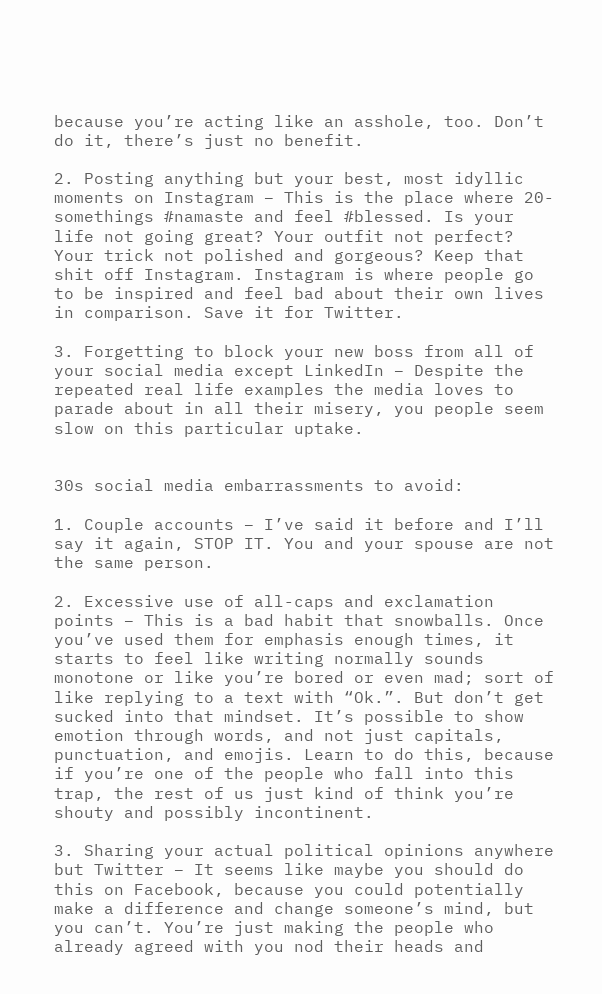because you’re acting like an asshole, too. Don’t do it, there’s just no benefit.

2. Posting anything but your best, most idyllic moments on Instagram – This is the place where 20-somethings #namaste and feel #blessed. Is your life not going great? Your outfit not perfect? Your trick not polished and gorgeous? Keep that shit off Instagram. Instagram is where people go to be inspired and feel bad about their own lives in comparison. Save it for Twitter.

3. Forgetting to block your new boss from all of your social media except LinkedIn – Despite the repeated real life examples the media loves to parade about in all their misery, you people seem slow on this particular uptake.


30s social media embarrassments to avoid:

1. Couple accounts – I’ve said it before and I’ll say it again, STOP IT. You and your spouse are not the same person.

2. Excessive use of all-caps and exclamation points – This is a bad habit that snowballs. Once you’ve used them for emphasis enough times, it starts to feel like writing normally sounds monotone or like you’re bored or even mad; sort of like replying to a text with “Ok.”. But don’t get sucked into that mindset. It’s possible to show emotion through words, and not just capitals, punctuation, and emojis. Learn to do this, because if you’re one of the people who fall into this trap, the rest of us just kind of think you’re shouty and possibly incontinent.

3. Sharing your actual political opinions anywhere but Twitter – It seems like maybe you should do this on Facebook, because you could potentially make a difference and change someone’s mind, but you can’t. You’re just making the people who already agreed with you nod their heads and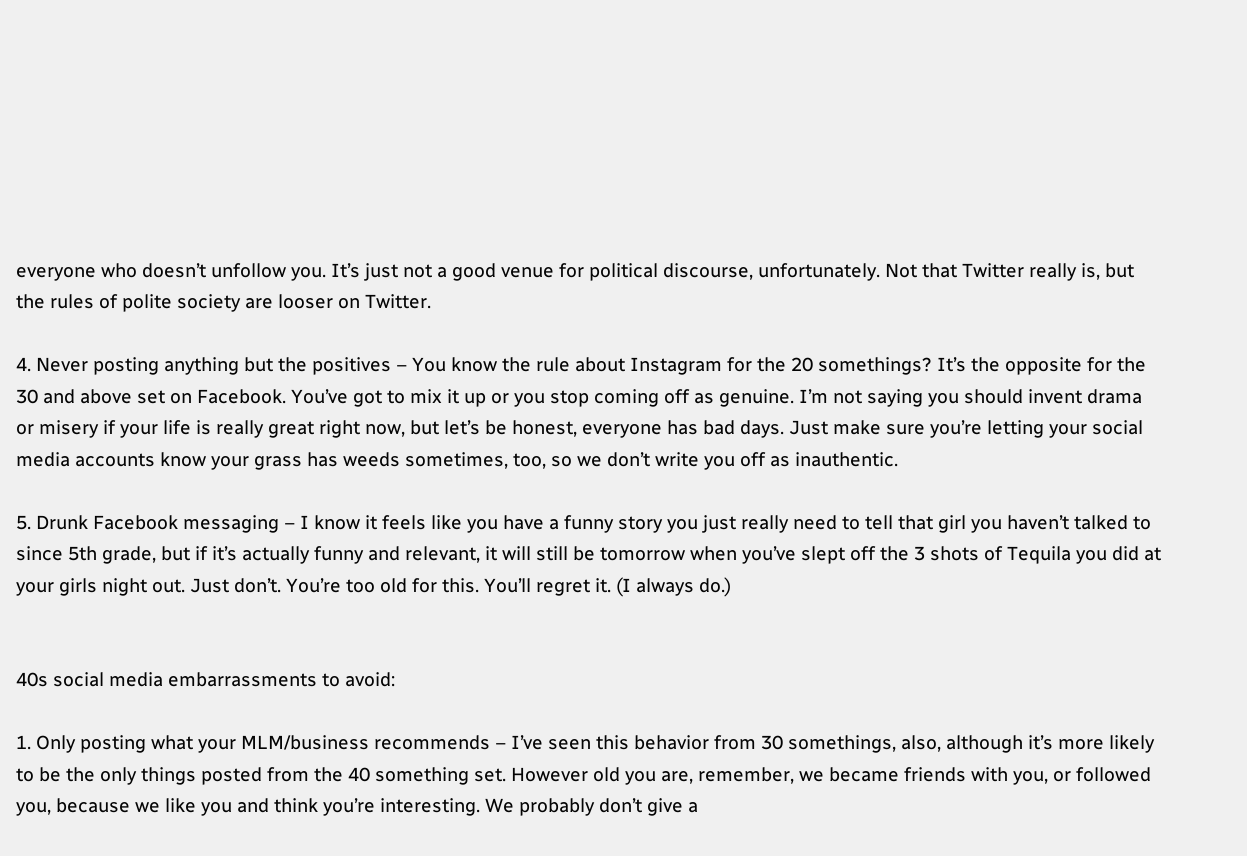everyone who doesn’t unfollow you. It’s just not a good venue for political discourse, unfortunately. Not that Twitter really is, but the rules of polite society are looser on Twitter.

4. Never posting anything but the positives – You know the rule about Instagram for the 20 somethings? It’s the opposite for the 30 and above set on Facebook. You’ve got to mix it up or you stop coming off as genuine. I’m not saying you should invent drama or misery if your life is really great right now, but let’s be honest, everyone has bad days. Just make sure you’re letting your social media accounts know your grass has weeds sometimes, too, so we don’t write you off as inauthentic.

5. Drunk Facebook messaging – I know it feels like you have a funny story you just really need to tell that girl you haven’t talked to since 5th grade, but if it’s actually funny and relevant, it will still be tomorrow when you’ve slept off the 3 shots of Tequila you did at your girls night out. Just don’t. You’re too old for this. You’ll regret it. (I always do.)


40s social media embarrassments to avoid:

1. Only posting what your MLM/business recommends – I’ve seen this behavior from 30 somethings, also, although it’s more likely to be the only things posted from the 40 something set. However old you are, remember, we became friends with you, or followed you, because we like you and think you’re interesting. We probably don’t give a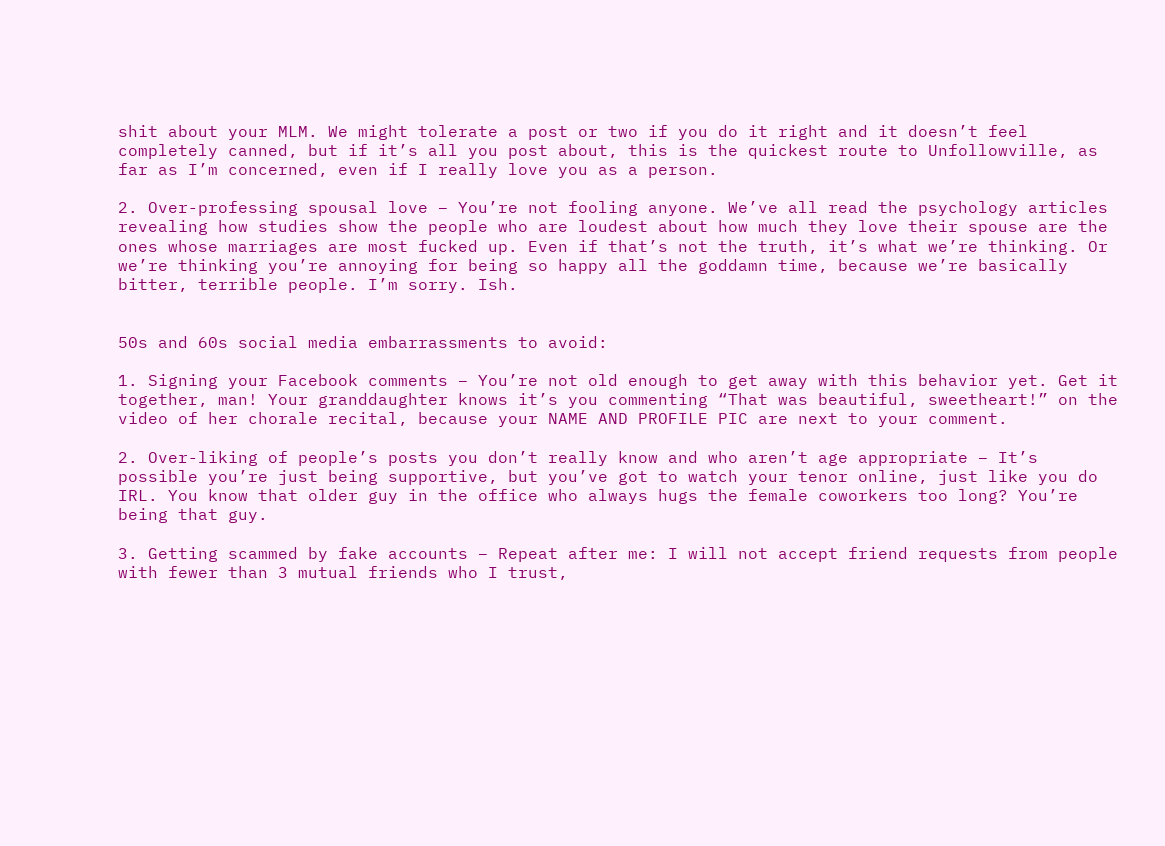shit about your MLM. We might tolerate a post or two if you do it right and it doesn’t feel completely canned, but if it’s all you post about, this is the quickest route to Unfollowville, as far as I’m concerned, even if I really love you as a person.

2. Over-professing spousal love – You’re not fooling anyone. We’ve all read the psychology articles revealing how studies show the people who are loudest about how much they love their spouse are the ones whose marriages are most fucked up. Even if that’s not the truth, it’s what we’re thinking. Or we’re thinking you’re annoying for being so happy all the goddamn time, because we’re basically bitter, terrible people. I’m sorry. Ish.


50s and 60s social media embarrassments to avoid:

1. Signing your Facebook comments – You’re not old enough to get away with this behavior yet. Get it together, man! Your granddaughter knows it’s you commenting “That was beautiful, sweetheart!” on the video of her chorale recital, because your NAME AND PROFILE PIC are next to your comment.

2. Over-liking of people’s posts you don’t really know and who aren’t age appropriate – It’s possible you’re just being supportive, but you’ve got to watch your tenor online, just like you do IRL. You know that older guy in the office who always hugs the female coworkers too long? You’re being that guy.

3. Getting scammed by fake accounts – Repeat after me: I will not accept friend requests from people with fewer than 3 mutual friends who I trust,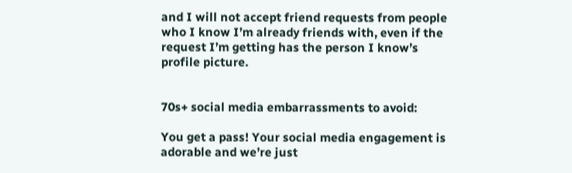and I will not accept friend requests from people who I know I’m already friends with, even if the request I’m getting has the person I know’s profile picture.


70s+ social media embarrassments to avoid:

You get a pass! Your social media engagement is adorable and we’re just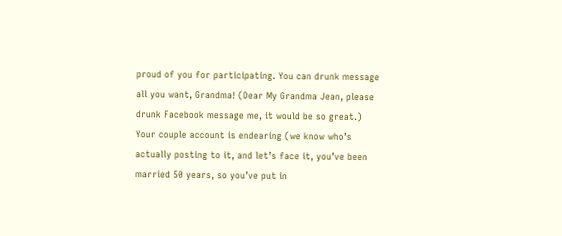proud of you for participating. You can drunk message all you want, Grandma! (Dear My Grandma Jean, please drunk Facebook message me, it would be so great.) Your couple account is endearing (we know who’s actually posting to it, and let’s face it, you’ve been married 50 years, so you’ve put in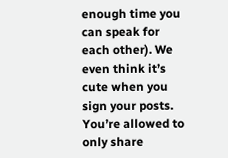enough time you can speak for each other). We even think it’s cute when you sign your posts. You’re allowed to only share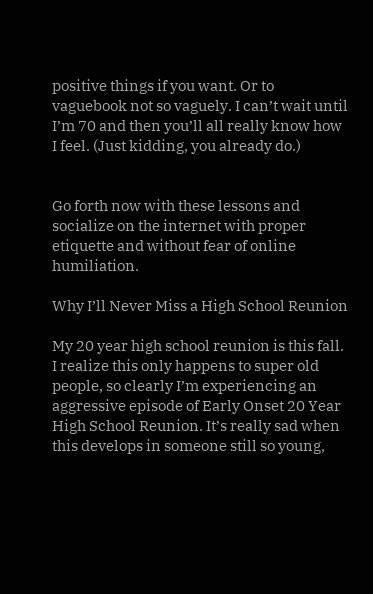positive things if you want. Or to vaguebook not so vaguely. I can’t wait until I’m 70 and then you’ll all really know how I feel. (Just kidding, you already do.)


Go forth now with these lessons and socialize on the internet with proper etiquette and without fear of online humiliation.

Why I’ll Never Miss a High School Reunion

My 20 year high school reunion is this fall. I realize this only happens to super old people, so clearly I’m experiencing an aggressive episode of Early Onset 20 Year High School Reunion. It’s really sad when this develops in someone still so young,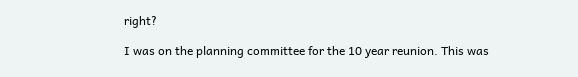right?

I was on the planning committee for the 10 year reunion. This was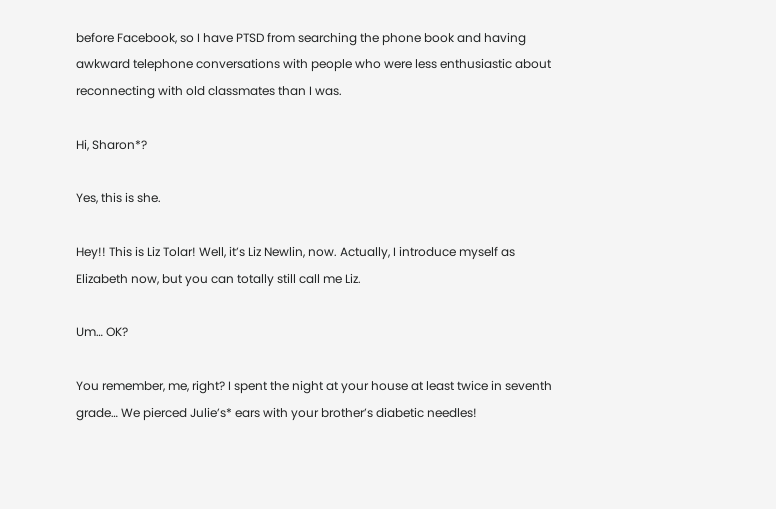before Facebook, so I have PTSD from searching the phone book and having awkward telephone conversations with people who were less enthusiastic about reconnecting with old classmates than I was.

Hi, Sharon*?

Yes, this is she.

Hey!! This is Liz Tolar! Well, it’s Liz Newlin, now. Actually, I introduce myself as Elizabeth now, but you can totally still call me Liz.

Um… OK?

You remember, me, right? I spent the night at your house at least twice in seventh grade… We pierced Julie’s* ears with your brother’s diabetic needles!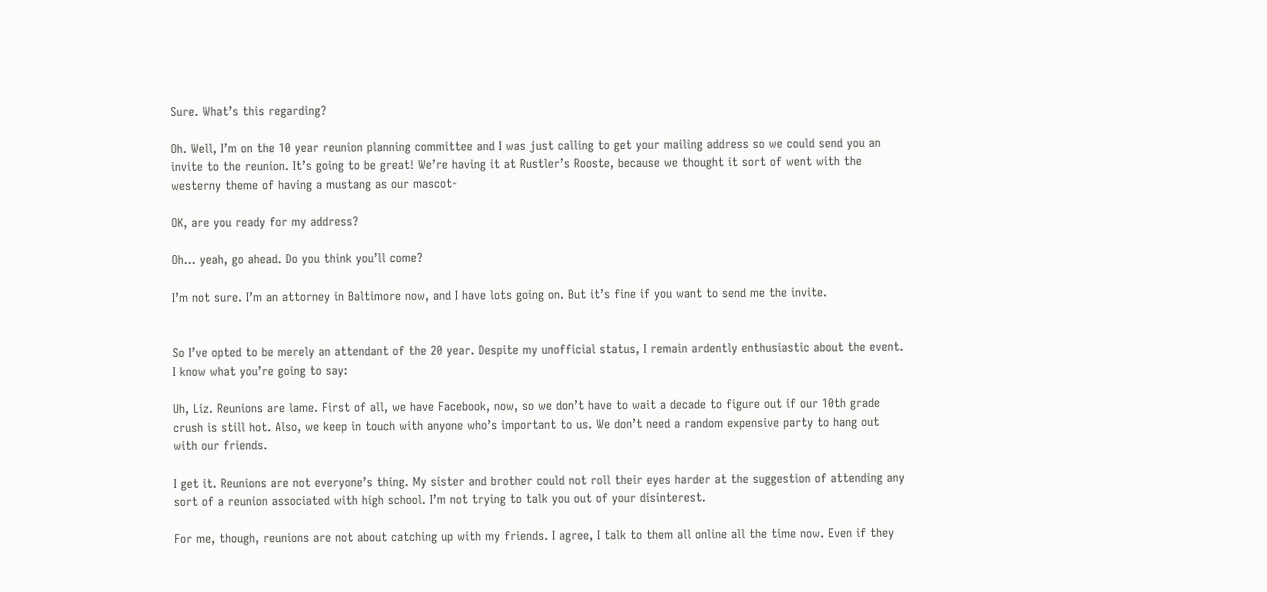Sure. What’s this regarding?

Oh. Well, I’m on the 10 year reunion planning committee and I was just calling to get your mailing address so we could send you an invite to the reunion. It’s going to be great! We’re having it at Rustler’s Rooste, because we thought it sort of went with the westerny theme of having a mustang as our mascot-

OK, are you ready for my address?

Oh… yeah, go ahead. Do you think you’ll come?

I’m not sure. I’m an attorney in Baltimore now, and I have lots going on. But it’s fine if you want to send me the invite.


So I’ve opted to be merely an attendant of the 20 year. Despite my unofficial status, I remain ardently enthusiastic about the event. I know what you’re going to say:

Uh, Liz. Reunions are lame. First of all, we have Facebook, now, so we don’t have to wait a decade to figure out if our 10th grade crush is still hot. Also, we keep in touch with anyone who’s important to us. We don’t need a random expensive party to hang out with our friends.

I get it. Reunions are not everyone’s thing. My sister and brother could not roll their eyes harder at the suggestion of attending any sort of a reunion associated with high school. I’m not trying to talk you out of your disinterest.

For me, though, reunions are not about catching up with my friends. I agree, I talk to them all online all the time now. Even if they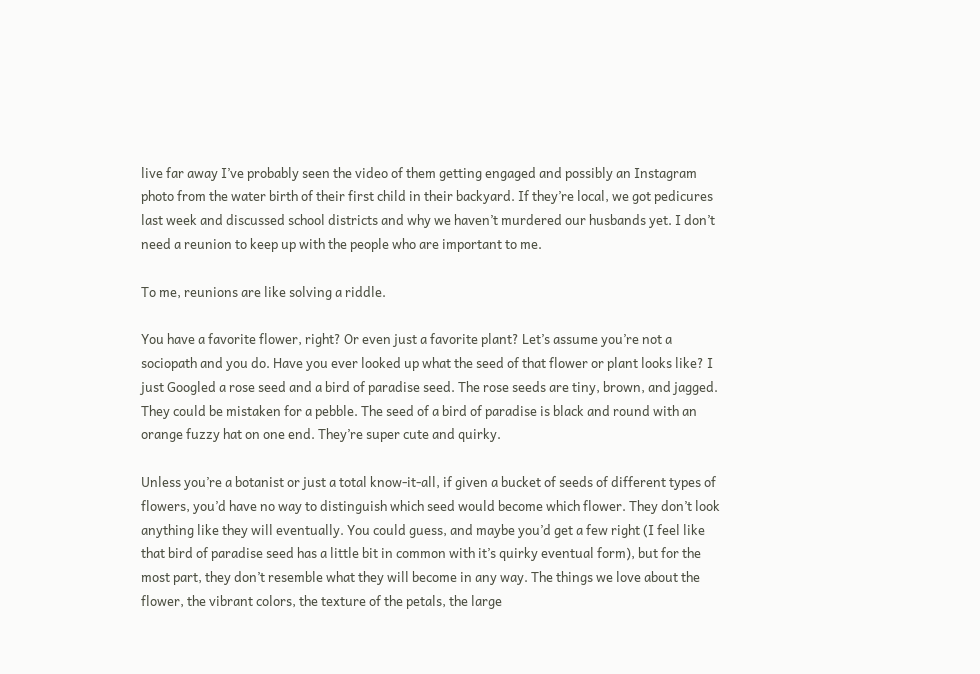live far away I’ve probably seen the video of them getting engaged and possibly an Instagram photo from the water birth of their first child in their backyard. If they’re local, we got pedicures last week and discussed school districts and why we haven’t murdered our husbands yet. I don’t need a reunion to keep up with the people who are important to me.

To me, reunions are like solving a riddle.

You have a favorite flower, right? Or even just a favorite plant? Let’s assume you’re not a sociopath and you do. Have you ever looked up what the seed of that flower or plant looks like? I just Googled a rose seed and a bird of paradise seed. The rose seeds are tiny, brown, and jagged. They could be mistaken for a pebble. The seed of a bird of paradise is black and round with an orange fuzzy hat on one end. They’re super cute and quirky.

Unless you’re a botanist or just a total know-it-all, if given a bucket of seeds of different types of flowers, you’d have no way to distinguish which seed would become which flower. They don’t look anything like they will eventually. You could guess, and maybe you’d get a few right (I feel like that bird of paradise seed has a little bit in common with it’s quirky eventual form), but for the most part, they don’t resemble what they will become in any way. The things we love about the flower, the vibrant colors, the texture of the petals, the large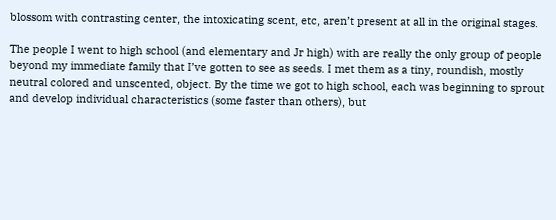blossom with contrasting center, the intoxicating scent, etc, aren’t present at all in the original stages.

The people I went to high school (and elementary and Jr high) with are really the only group of people beyond my immediate family that I’ve gotten to see as seeds. I met them as a tiny, roundish, mostly neutral colored and unscented, object. By the time we got to high school, each was beginning to sprout and develop individual characteristics (some faster than others), but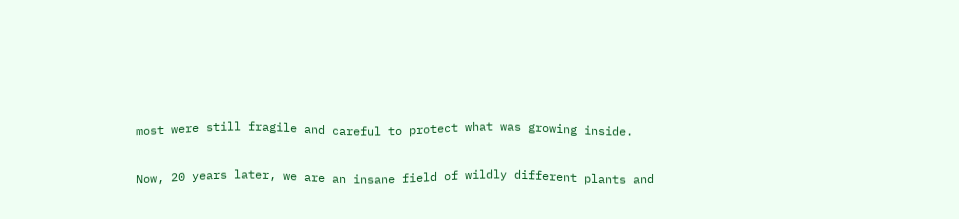most were still fragile and careful to protect what was growing inside.

Now, 20 years later, we are an insane field of wildly different plants and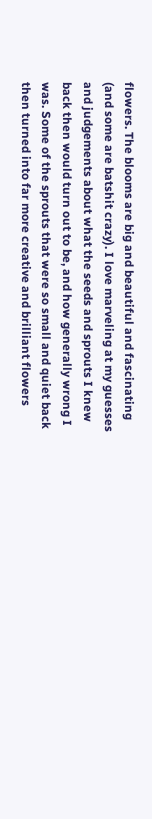flowers. The blooms are big and beautiful and fascinating (and some are batshit crazy). I love marveling at my guesses and judgements about what the seeds and sprouts I knew back then would turn out to be, and how generally wrong I was. Some of the sprouts that were so small and quiet back then turned into far more creative and brilliant flowers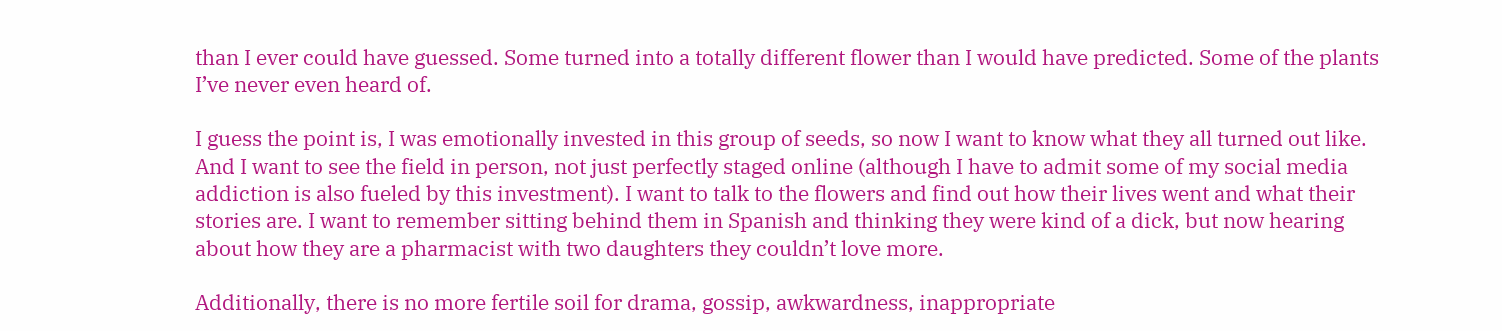than I ever could have guessed. Some turned into a totally different flower than I would have predicted. Some of the plants I’ve never even heard of.

I guess the point is, I was emotionally invested in this group of seeds, so now I want to know what they all turned out like. And I want to see the field in person, not just perfectly staged online (although I have to admit some of my social media addiction is also fueled by this investment). I want to talk to the flowers and find out how their lives went and what their stories are. I want to remember sitting behind them in Spanish and thinking they were kind of a dick, but now hearing about how they are a pharmacist with two daughters they couldn’t love more.

Additionally, there is no more fertile soil for drama, gossip, awkwardness, inappropriate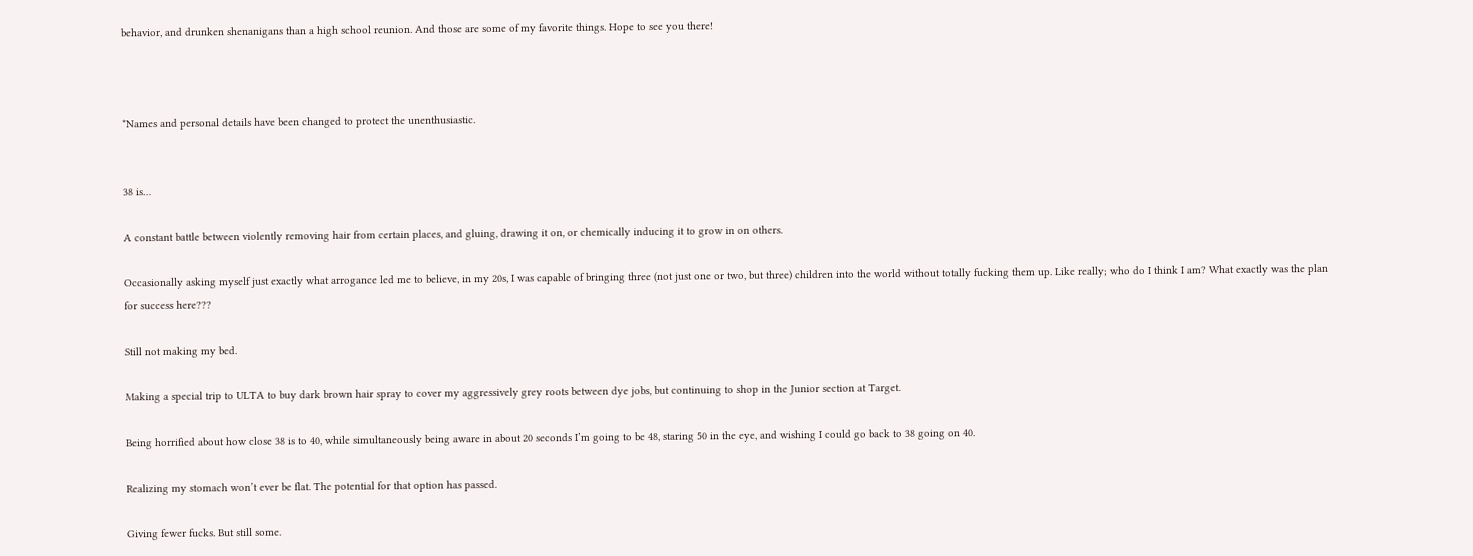behavior, and drunken shenanigans than a high school reunion. And those are some of my favorite things. Hope to see you there!



*Names and personal details have been changed to protect the unenthusiastic.


38 is…

A constant battle between violently removing hair from certain places, and gluing, drawing it on, or chemically inducing it to grow in on others.

Occasionally asking myself just exactly what arrogance led me to believe, in my 20s, I was capable of bringing three (not just one or two, but three) children into the world without totally fucking them up. Like really; who do I think I am? What exactly was the plan for success here???

Still not making my bed.

Making a special trip to ULTA to buy dark brown hair spray to cover my aggressively grey roots between dye jobs, but continuing to shop in the Junior section at Target.

Being horrified about how close 38 is to 40, while simultaneously being aware in about 20 seconds I’m going to be 48, staring 50 in the eye, and wishing I could go back to 38 going on 40.

Realizing my stomach won’t ever be flat. The potential for that option has passed.

Giving fewer fucks. But still some.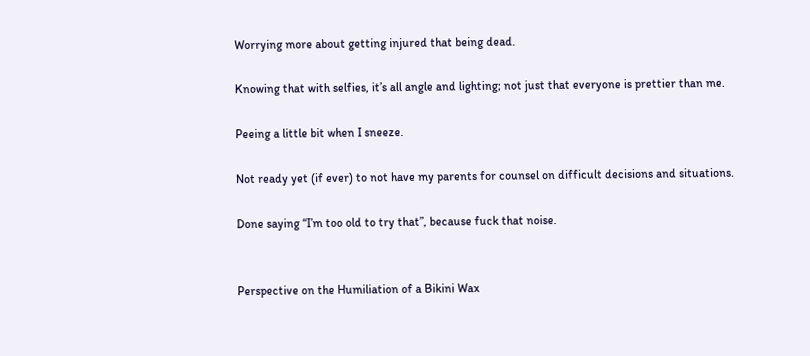Worrying more about getting injured that being dead.

Knowing that with selfies, it’s all angle and lighting; not just that everyone is prettier than me.

Peeing a little bit when I sneeze.

Not ready yet (if ever) to not have my parents for counsel on difficult decisions and situations.

Done saying “I’m too old to try that”, because fuck that noise.


Perspective on the Humiliation of a Bikini Wax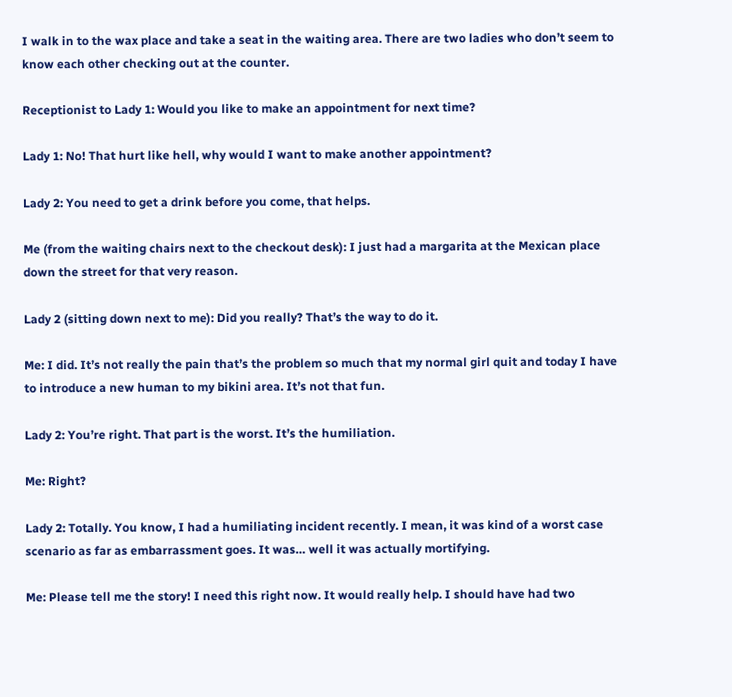I walk in to the wax place and take a seat in the waiting area. There are two ladies who don’t seem to know each other checking out at the counter.

Receptionist to Lady 1: Would you like to make an appointment for next time?

Lady 1: No! That hurt like hell, why would I want to make another appointment?

Lady 2: You need to get a drink before you come, that helps.

Me (from the waiting chairs next to the checkout desk): I just had a margarita at the Mexican place down the street for that very reason.

Lady 2 (sitting down next to me): Did you really? That’s the way to do it.

Me: I did. It’s not really the pain that’s the problem so much that my normal girl quit and today I have to introduce a new human to my bikini area. It’s not that fun.

Lady 2: You’re right. That part is the worst. It’s the humiliation.

Me: Right?

Lady 2: Totally. You know, I had a humiliating incident recently. I mean, it was kind of a worst case scenario as far as embarrassment goes. It was… well it was actually mortifying.

Me: Please tell me the story! I need this right now. It would really help. I should have had two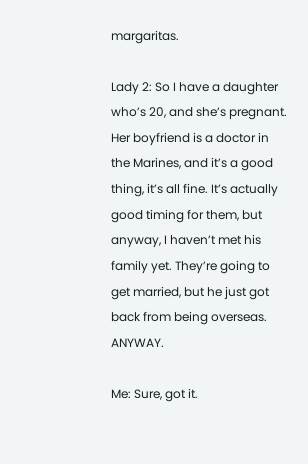margaritas.

Lady 2: So I have a daughter who’s 20, and she’s pregnant. Her boyfriend is a doctor in the Marines, and it’s a good thing, it’s all fine. It’s actually good timing for them, but anyway, I haven’t met his family yet. They’re going to get married, but he just got back from being overseas. ANYWAY.

Me: Sure, got it.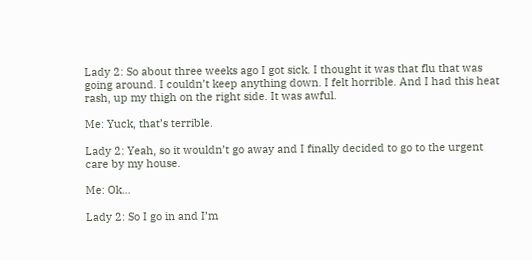Lady 2: So about three weeks ago I got sick. I thought it was that flu that was going around. I couldn’t keep anything down. I felt horrible. And I had this heat rash, up my thigh on the right side. It was awful.

Me: Yuck, that’s terrible.

Lady 2: Yeah, so it wouldn’t go away and I finally decided to go to the urgent care by my house.

Me: Ok…

Lady 2: So I go in and I’m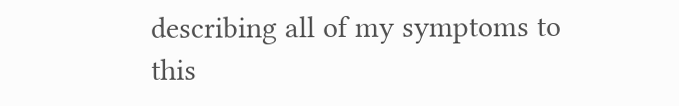describing all of my symptoms to this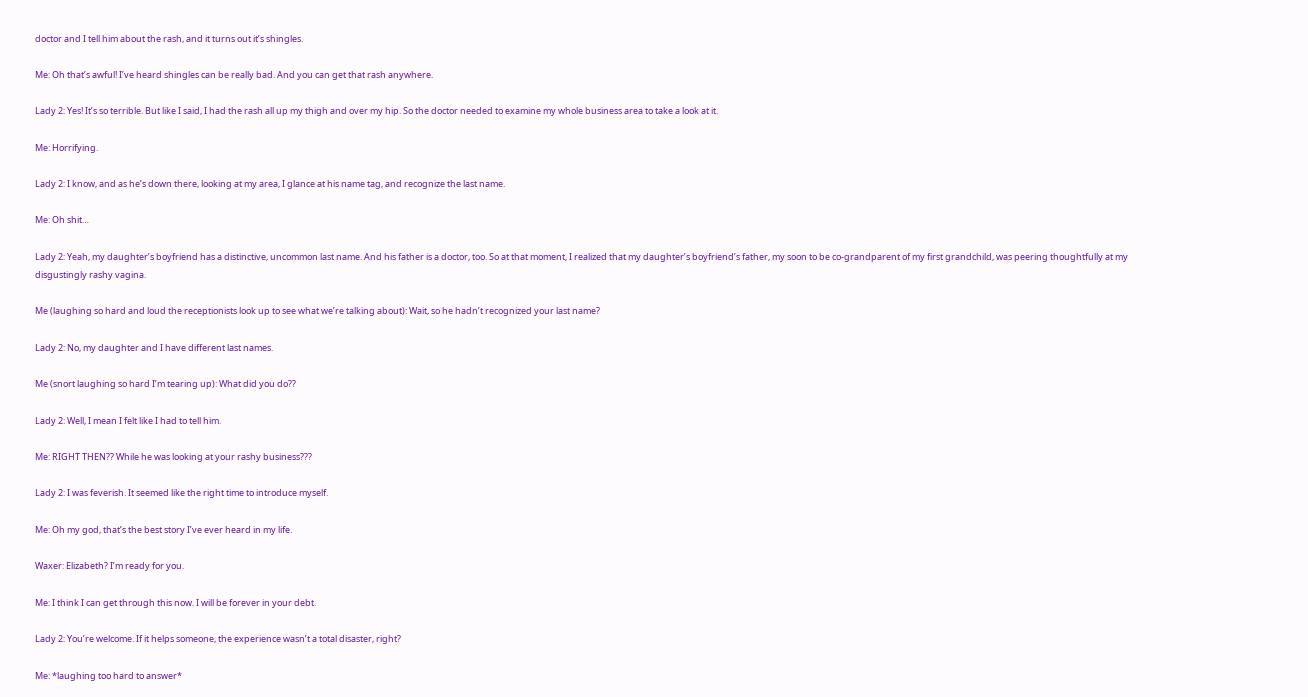doctor and I tell him about the rash, and it turns out it’s shingles.

Me: Oh that’s awful! I’ve heard shingles can be really bad. And you can get that rash anywhere.

Lady 2: Yes! It’s so terrible. But like I said, I had the rash all up my thigh and over my hip. So the doctor needed to examine my whole business area to take a look at it.

Me: Horrifying.

Lady 2: I know, and as he’s down there, looking at my area, I glance at his name tag, and recognize the last name.

Me: Oh shit…

Lady 2: Yeah, my daughter’s boyfriend has a distinctive, uncommon last name. And his father is a doctor, too. So at that moment, I realized that my daughter’s boyfriend’s father, my soon to be co-grandparent of my first grandchild, was peering thoughtfully at my disgustingly rashy vagina.

Me (laughing so hard and loud the receptionists look up to see what we’re talking about): Wait, so he hadn’t recognized your last name?

Lady 2: No, my daughter and I have different last names.

Me (snort laughing so hard I’m tearing up): What did you do??

Lady 2: Well, I mean I felt like I had to tell him.

Me: RIGHT THEN?? While he was looking at your rashy business???

Lady 2: I was feverish. It seemed like the right time to introduce myself.

Me: Oh my god, that’s the best story I’ve ever heard in my life.

Waxer: Elizabeth? I’m ready for you.

Me: I think I can get through this now. I will be forever in your debt.

Lady 2: You’re welcome. If it helps someone, the experience wasn’t a total disaster, right?

Me: *laughing too hard to answer*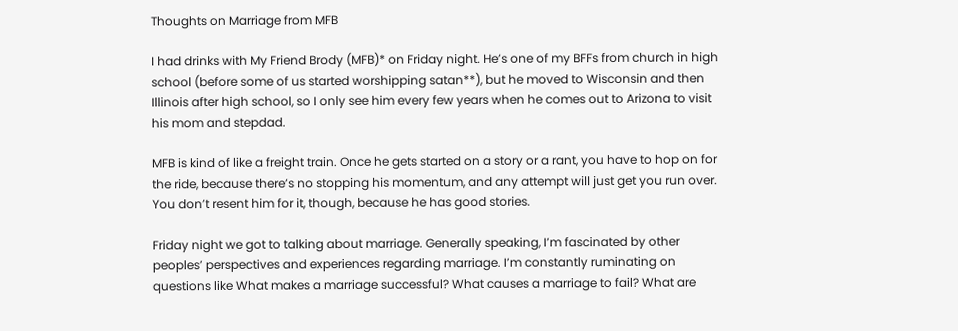Thoughts on Marriage from MFB

I had drinks with My Friend Brody (MFB)* on Friday night. He’s one of my BFFs from church in high school (before some of us started worshipping satan**), but he moved to Wisconsin and then Illinois after high school, so I only see him every few years when he comes out to Arizona to visit his mom and stepdad.

MFB is kind of like a freight train. Once he gets started on a story or a rant, you have to hop on for the ride, because there’s no stopping his momentum, and any attempt will just get you run over. You don’t resent him for it, though, because he has good stories.

Friday night we got to talking about marriage. Generally speaking, I’m fascinated by other peoples’ perspectives and experiences regarding marriage. I’m constantly ruminating on questions like What makes a marriage successful? What causes a marriage to fail? What are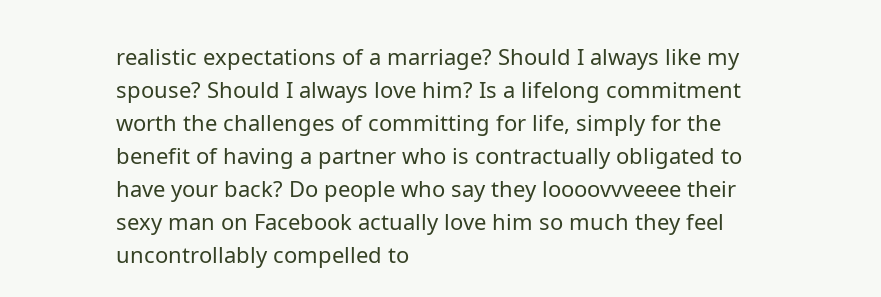realistic expectations of a marriage? Should I always like my spouse? Should I always love him? Is a lifelong commitment worth the challenges of committing for life, simply for the benefit of having a partner who is contractually obligated to have your back? Do people who say they loooovvveeee their sexy man on Facebook actually love him so much they feel uncontrollably compelled to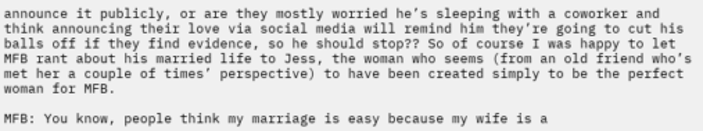announce it publicly, or are they mostly worried he’s sleeping with a coworker and think announcing their love via social media will remind him they’re going to cut his balls off if they find evidence, so he should stop?? So of course I was happy to let MFB rant about his married life to Jess, the woman who seems (from an old friend who’s met her a couple of times’ perspective) to have been created simply to be the perfect woman for MFB.

MFB: You know, people think my marriage is easy because my wife is a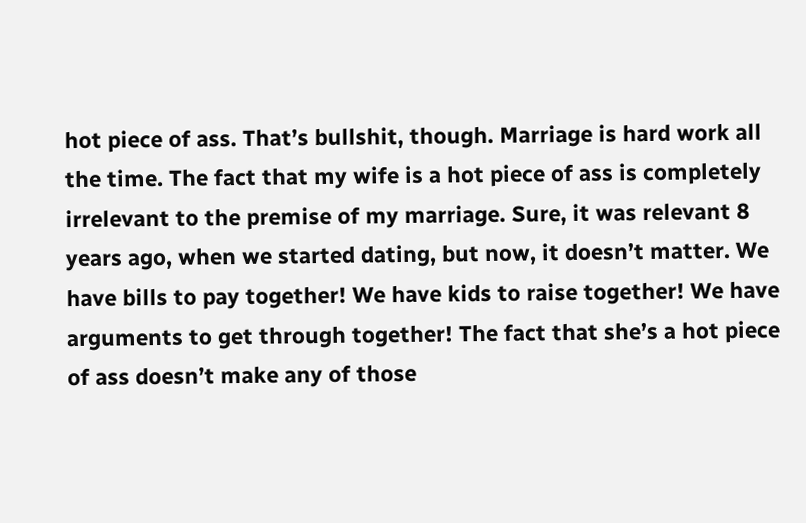hot piece of ass. That’s bullshit, though. Marriage is hard work all the time. The fact that my wife is a hot piece of ass is completely irrelevant to the premise of my marriage. Sure, it was relevant 8 years ago, when we started dating, but now, it doesn’t matter. We have bills to pay together! We have kids to raise together! We have arguments to get through together! The fact that she’s a hot piece of ass doesn’t make any of those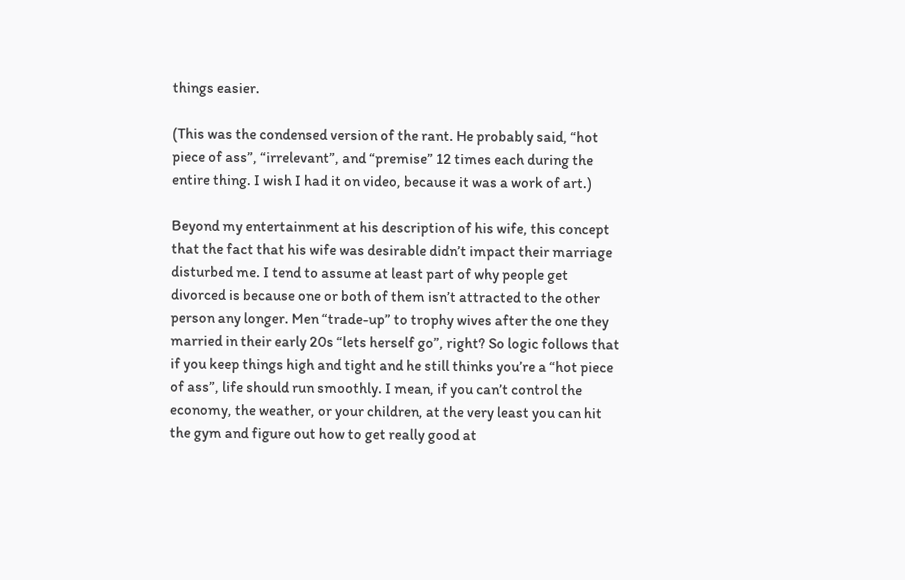things easier.

(This was the condensed version of the rant. He probably said, “hot piece of ass”, “irrelevant”, and “premise” 12 times each during the entire thing. I wish I had it on video, because it was a work of art.)

Beyond my entertainment at his description of his wife, this concept that the fact that his wife was desirable didn’t impact their marriage disturbed me. I tend to assume at least part of why people get divorced is because one or both of them isn’t attracted to the other person any longer. Men “trade-up” to trophy wives after the one they married in their early 20s “lets herself go”, right? So logic follows that if you keep things high and tight and he still thinks you’re a “hot piece of ass”, life should run smoothly. I mean, if you can’t control the economy, the weather, or your children, at the very least you can hit the gym and figure out how to get really good at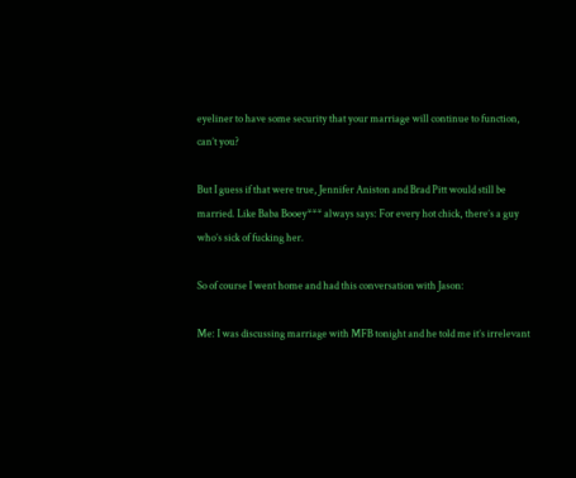eyeliner to have some security that your marriage will continue to function, can’t you?

But I guess if that were true, Jennifer Aniston and Brad Pitt would still be married. Like Baba Booey*** always says: For every hot chick, there’s a guy who’s sick of fucking her.

So of course I went home and had this conversation with Jason:

Me: I was discussing marriage with MFB tonight and he told me it’s irrelevant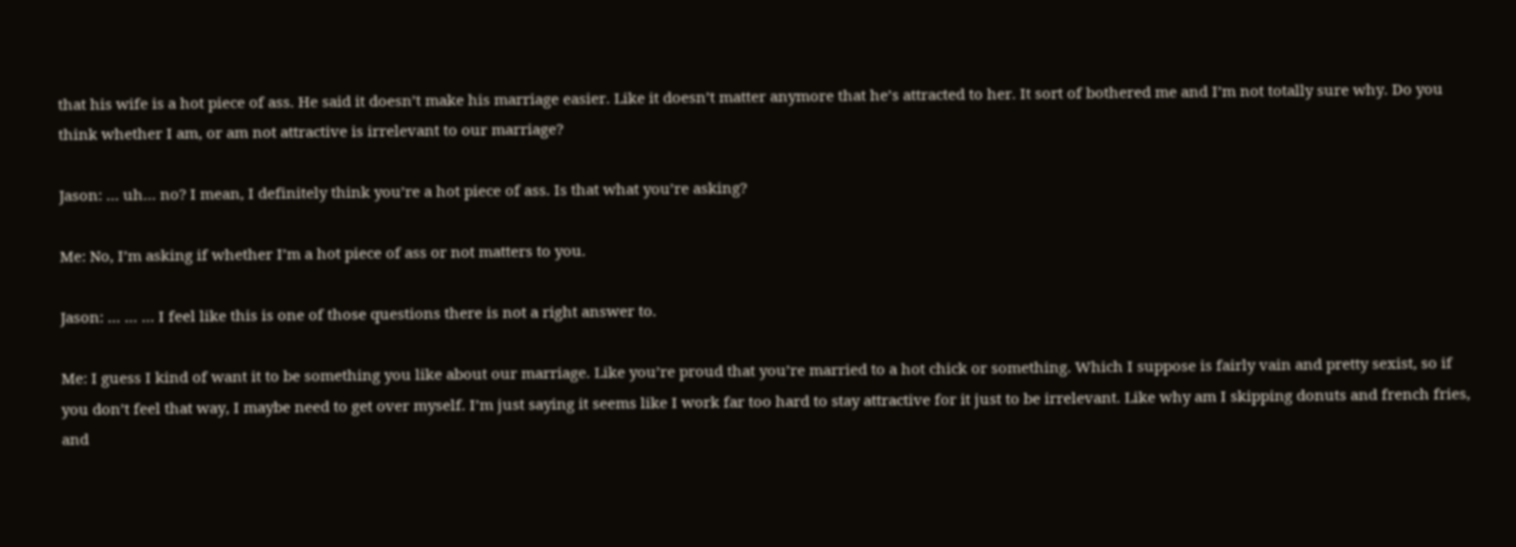that his wife is a hot piece of ass. He said it doesn’t make his marriage easier. Like it doesn’t matter anymore that he’s attracted to her. It sort of bothered me and I’m not totally sure why. Do you think whether I am, or am not attractive is irrelevant to our marriage?

Jason: … uh… no? I mean, I definitely think you’re a hot piece of ass. Is that what you’re asking?

Me: No, I’m asking if whether I’m a hot piece of ass or not matters to you.

Jason: … … … I feel like this is one of those questions there is not a right answer to.

Me: I guess I kind of want it to be something you like about our marriage. Like you’re proud that you’re married to a hot chick or something. Which I suppose is fairly vain and pretty sexist, so if you don’t feel that way, I maybe need to get over myself. I’m just saying it seems like I work far too hard to stay attractive for it just to be irrelevant. Like why am I skipping donuts and french fries, and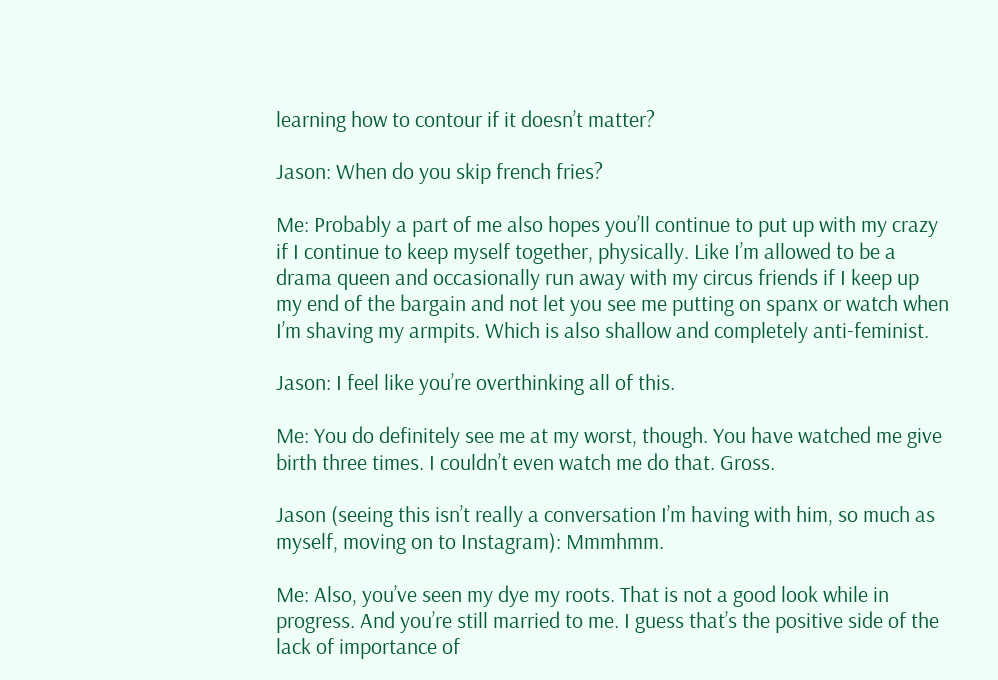learning how to contour if it doesn’t matter?

Jason: When do you skip french fries?

Me: Probably a part of me also hopes you’ll continue to put up with my crazy if I continue to keep myself together, physically. Like I’m allowed to be a drama queen and occasionally run away with my circus friends if I keep up my end of the bargain and not let you see me putting on spanx or watch when I’m shaving my armpits. Which is also shallow and completely anti-feminist.

Jason: I feel like you’re overthinking all of this.

Me: You do definitely see me at my worst, though. You have watched me give birth three times. I couldn’t even watch me do that. Gross.

Jason (seeing this isn’t really a conversation I’m having with him, so much as myself, moving on to Instagram): Mmmhmm.

Me: Also, you’ve seen my dye my roots. That is not a good look while in progress. And you’re still married to me. I guess that’s the positive side of the lack of importance of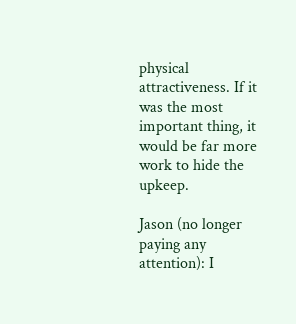physical attractiveness. If it was the most important thing, it would be far more work to hide the upkeep.

Jason (no longer paying any attention): I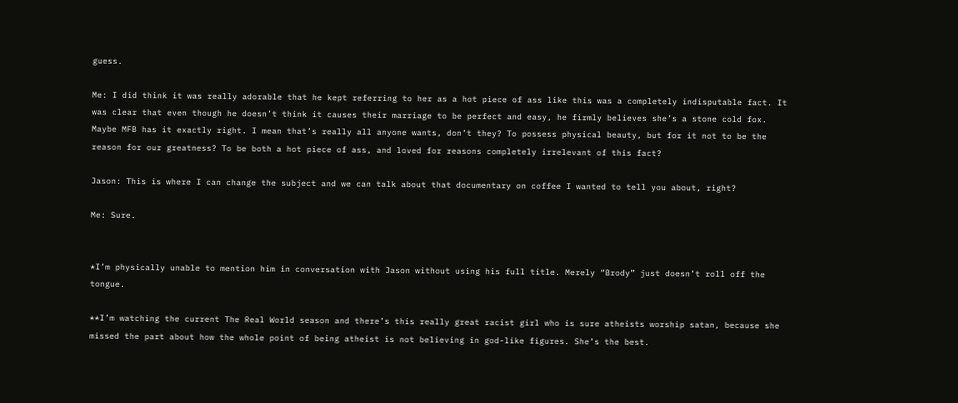guess.

Me: I did think it was really adorable that he kept referring to her as a hot piece of ass like this was a completely indisputable fact. It was clear that even though he doesn’t think it causes their marriage to be perfect and easy, he firmly believes she’s a stone cold fox. Maybe MFB has it exactly right. I mean that’s really all anyone wants, don’t they? To possess physical beauty, but for it not to be the reason for our greatness? To be both a hot piece of ass, and loved for reasons completely irrelevant of this fact?

Jason: This is where I can change the subject and we can talk about that documentary on coffee I wanted to tell you about, right?

Me: Sure.


*I’m physically unable to mention him in conversation with Jason without using his full title. Merely “Brody” just doesn’t roll off the tongue.

**I’m watching the current The Real World season and there’s this really great racist girl who is sure atheists worship satan, because she missed the part about how the whole point of being atheist is not believing in god-like figures. She’s the best.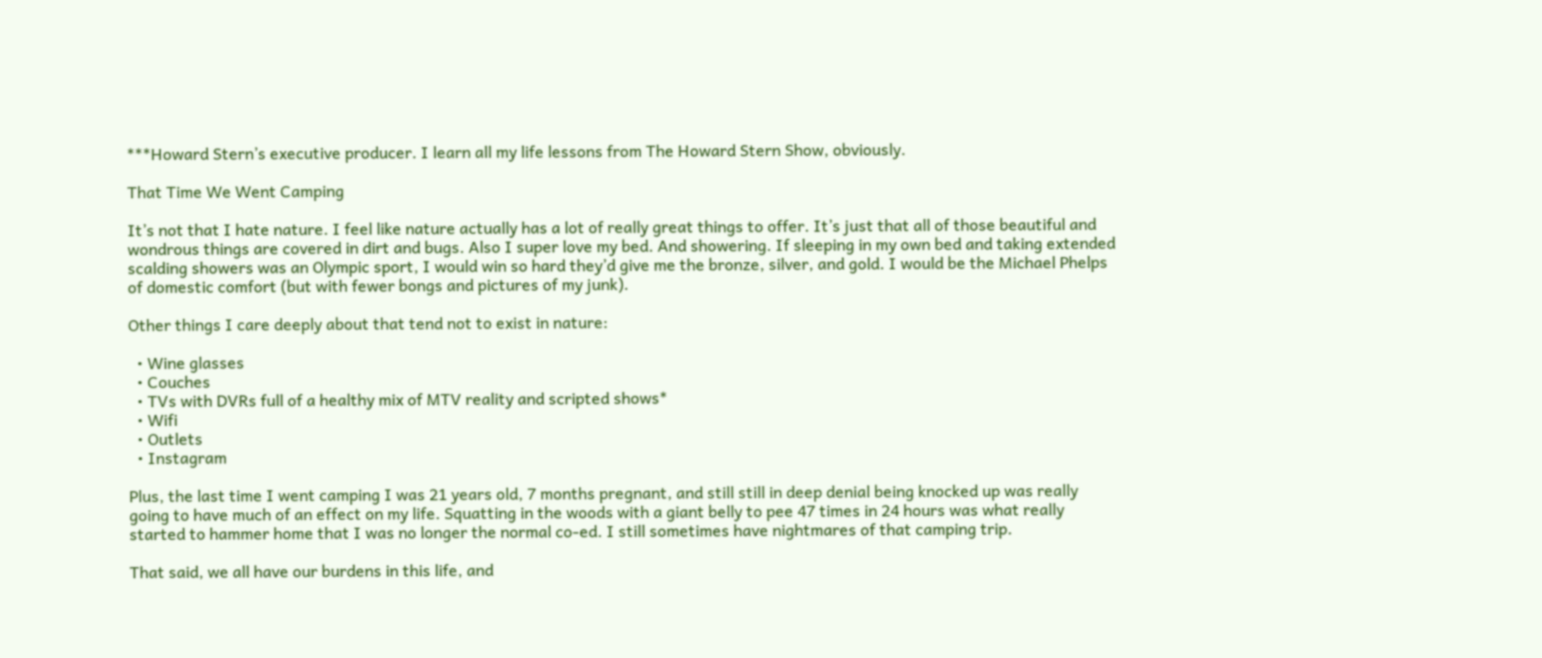***Howard Stern’s executive producer. I learn all my life lessons from The Howard Stern Show, obviously.

That Time We Went Camping

It’s not that I hate nature. I feel like nature actually has a lot of really great things to offer. It’s just that all of those beautiful and wondrous things are covered in dirt and bugs. Also I super love my bed. And showering. If sleeping in my own bed and taking extended scalding showers was an Olympic sport, I would win so hard they’d give me the bronze, silver, and gold. I would be the Michael Phelps of domestic comfort (but with fewer bongs and pictures of my junk).

Other things I care deeply about that tend not to exist in nature:

  • Wine glasses
  • Couches
  • TVs with DVRs full of a healthy mix of MTV reality and scripted shows*
  • Wifi
  • Outlets
  • Instagram

Plus, the last time I went camping I was 21 years old, 7 months pregnant, and still still in deep denial being knocked up was really going to have much of an effect on my life. Squatting in the woods with a giant belly to pee 47 times in 24 hours was what really started to hammer home that I was no longer the normal co-ed. I still sometimes have nightmares of that camping trip.

That said, we all have our burdens in this life, and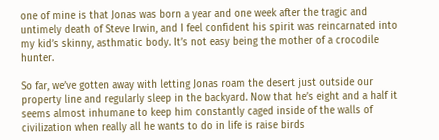one of mine is that Jonas was born a year and one week after the tragic and untimely death of Steve Irwin, and I feel confident his spirit was reincarnated into my kid’s skinny, asthmatic body. It’s not easy being the mother of a crocodile hunter.

So far, we’ve gotten away with letting Jonas roam the desert just outside our property line and regularly sleep in the backyard. Now that he’s eight and a half it seems almost inhumane to keep him constantly caged inside of the walls of civilization when really all he wants to do in life is raise birds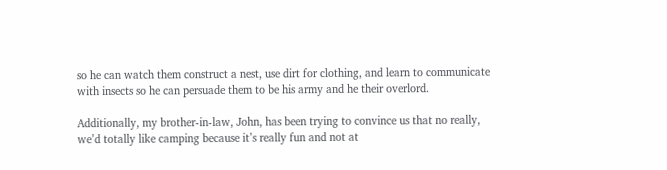so he can watch them construct a nest, use dirt for clothing, and learn to communicate with insects so he can persuade them to be his army and he their overlord.

Additionally, my brother-in-law, John, has been trying to convince us that no really, we’d totally like camping because it’s really fun and not at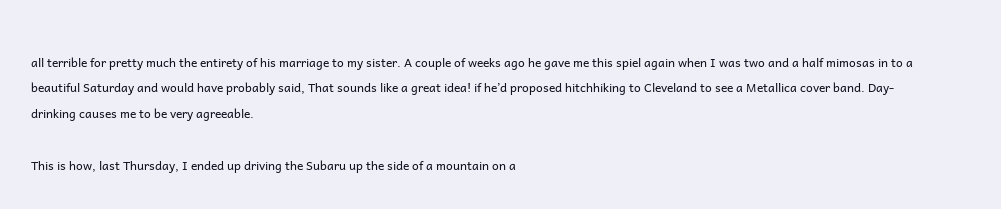all terrible for pretty much the entirety of his marriage to my sister. A couple of weeks ago he gave me this spiel again when I was two and a half mimosas in to a beautiful Saturday and would have probably said, That sounds like a great idea! if he’d proposed hitchhiking to Cleveland to see a Metallica cover band. Day-drinking causes me to be very agreeable.

This is how, last Thursday, I ended up driving the Subaru up the side of a mountain on a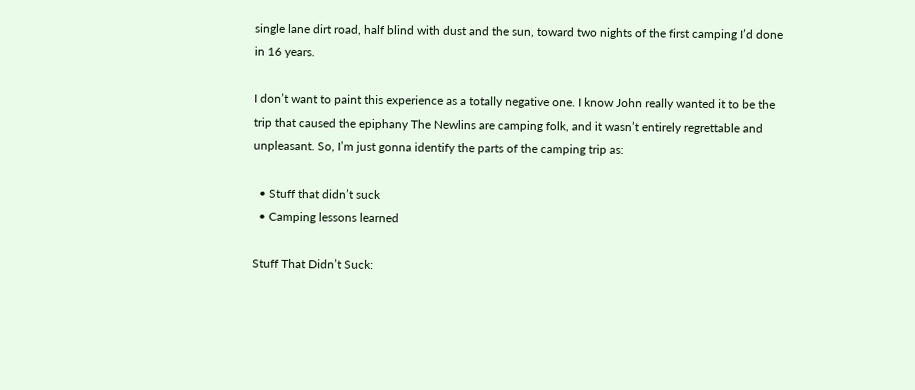single lane dirt road, half blind with dust and the sun, toward two nights of the first camping I’d done in 16 years.

I don’t want to paint this experience as a totally negative one. I know John really wanted it to be the trip that caused the epiphany The Newlins are camping folk, and it wasn’t entirely regrettable and unpleasant. So, I’m just gonna identify the parts of the camping trip as:

  • Stuff that didn’t suck
  • Camping lessons learned

Stuff That Didn’t Suck: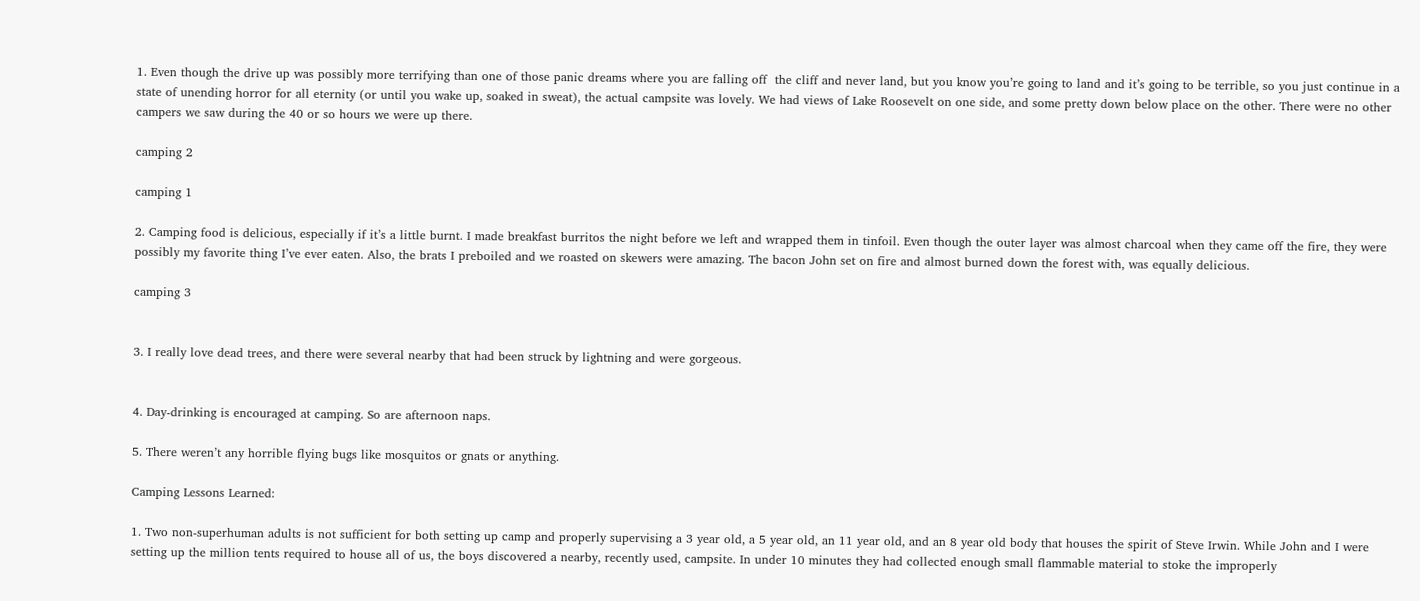1. Even though the drive up was possibly more terrifying than one of those panic dreams where you are falling off  the cliff and never land, but you know you’re going to land and it’s going to be terrible, so you just continue in a state of unending horror for all eternity (or until you wake up, soaked in sweat), the actual campsite was lovely. We had views of Lake Roosevelt on one side, and some pretty down below place on the other. There were no other campers we saw during the 40 or so hours we were up there.

camping 2

camping 1

2. Camping food is delicious, especially if it’s a little burnt. I made breakfast burritos the night before we left and wrapped them in tinfoil. Even though the outer layer was almost charcoal when they came off the fire, they were possibly my favorite thing I’ve ever eaten. Also, the brats I preboiled and we roasted on skewers were amazing. The bacon John set on fire and almost burned down the forest with, was equally delicious.

camping 3


3. I really love dead trees, and there were several nearby that had been struck by lightning and were gorgeous.


4. Day-drinking is encouraged at camping. So are afternoon naps.

5. There weren’t any horrible flying bugs like mosquitos or gnats or anything.

Camping Lessons Learned:

1. Two non-superhuman adults is not sufficient for both setting up camp and properly supervising a 3 year old, a 5 year old, an 11 year old, and an 8 year old body that houses the spirit of Steve Irwin. While John and I were setting up the million tents required to house all of us, the boys discovered a nearby, recently used, campsite. In under 10 minutes they had collected enough small flammable material to stoke the improperly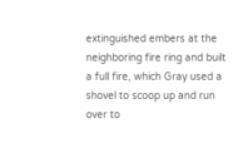extinguished embers at the neighboring fire ring and built a full fire, which Gray used a shovel to scoop up and run over to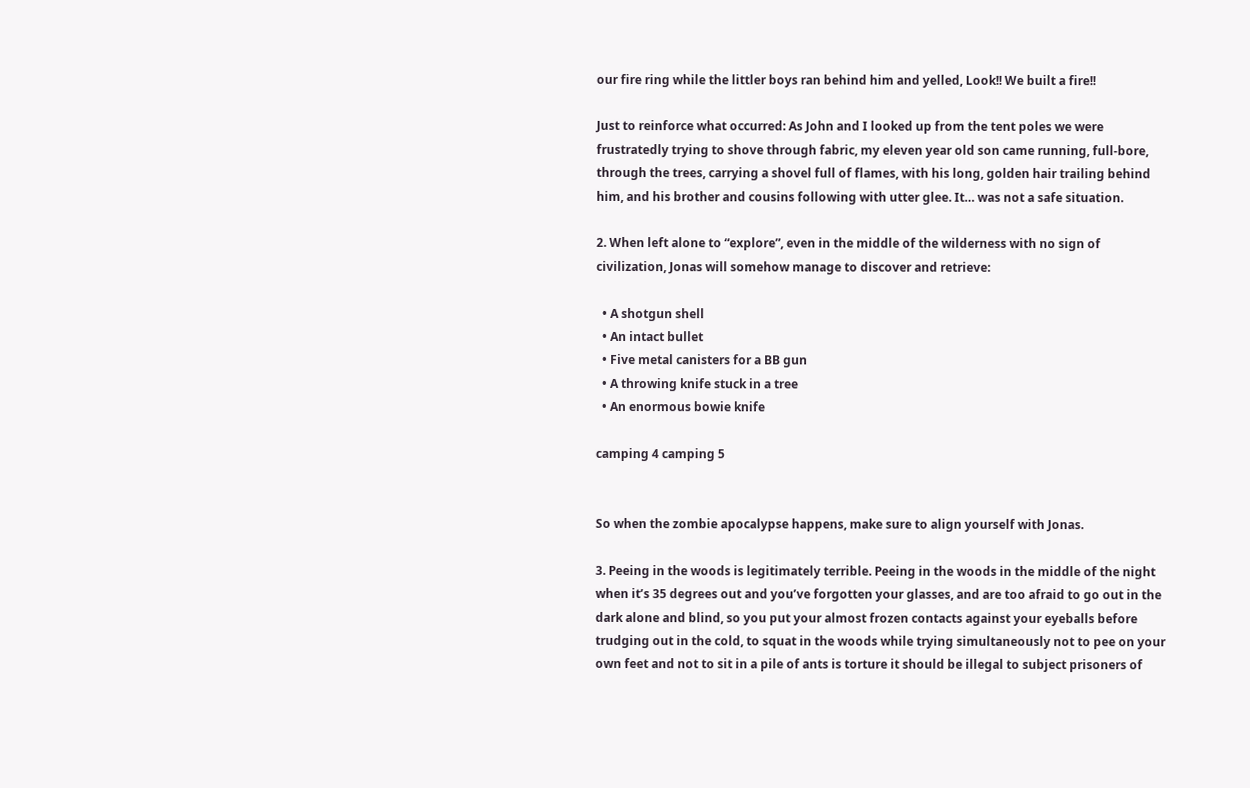our fire ring while the littler boys ran behind him and yelled, Look!! We built a fire!!

Just to reinforce what occurred: As John and I looked up from the tent poles we were frustratedly trying to shove through fabric, my eleven year old son came running, full-bore, through the trees, carrying a shovel full of flames, with his long, golden hair trailing behind him, and his brother and cousins following with utter glee. It… was not a safe situation.

2. When left alone to “explore”, even in the middle of the wilderness with no sign of civilization, Jonas will somehow manage to discover and retrieve:

  • A shotgun shell
  • An intact bullet
  • Five metal canisters for a BB gun
  • A throwing knife stuck in a tree
  • An enormous bowie knife

camping 4 camping 5


So when the zombie apocalypse happens, make sure to align yourself with Jonas.

3. Peeing in the woods is legitimately terrible. Peeing in the woods in the middle of the night when it’s 35 degrees out and you’ve forgotten your glasses, and are too afraid to go out in the dark alone and blind, so you put your almost frozen contacts against your eyeballs before trudging out in the cold, to squat in the woods while trying simultaneously not to pee on your own feet and not to sit in a pile of ants is torture it should be illegal to subject prisoners of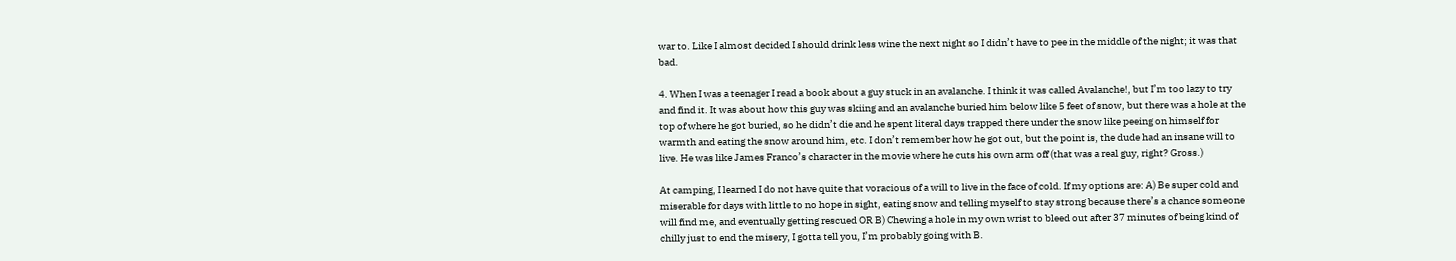war to. Like I almost decided I should drink less wine the next night so I didn’t have to pee in the middle of the night; it was that bad.

4. When I was a teenager I read a book about a guy stuck in an avalanche. I think it was called Avalanche!, but I’m too lazy to try and find it. It was about how this guy was skiing and an avalanche buried him below like 5 feet of snow, but there was a hole at the top of where he got buried, so he didn’t die and he spent literal days trapped there under the snow like peeing on himself for warmth and eating the snow around him, etc. I don’t remember how he got out, but the point is, the dude had an insane will to live. He was like James Franco’s character in the movie where he cuts his own arm off (that was a real guy, right? Gross.)

At camping, I learned I do not have quite that voracious of a will to live in the face of cold. If my options are: A) Be super cold and miserable for days with little to no hope in sight, eating snow and telling myself to stay strong because there’s a chance someone will find me, and eventually getting rescued OR B) Chewing a hole in my own wrist to bleed out after 37 minutes of being kind of chilly just to end the misery, I gotta tell you, I’m probably going with B.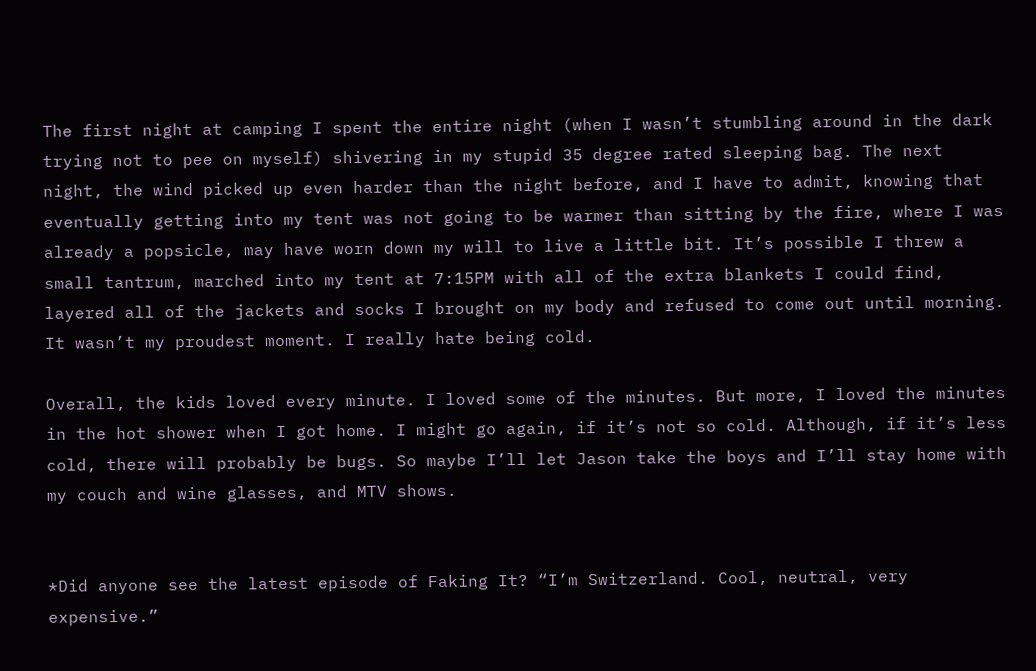The first night at camping I spent the entire night (when I wasn’t stumbling around in the dark trying not to pee on myself) shivering in my stupid 35 degree rated sleeping bag. The next night, the wind picked up even harder than the night before, and I have to admit, knowing that eventually getting into my tent was not going to be warmer than sitting by the fire, where I was already a popsicle, may have worn down my will to live a little bit. It’s possible I threw a small tantrum, marched into my tent at 7:15PM with all of the extra blankets I could find, layered all of the jackets and socks I brought on my body and refused to come out until morning. It wasn’t my proudest moment. I really hate being cold.

Overall, the kids loved every minute. I loved some of the minutes. But more, I loved the minutes in the hot shower when I got home. I might go again, if it’s not so cold. Although, if it’s less cold, there will probably be bugs. So maybe I’ll let Jason take the boys and I’ll stay home with my couch and wine glasses, and MTV shows.


*Did anyone see the latest episode of Faking It? “I’m Switzerland. Cool, neutral, very expensive.”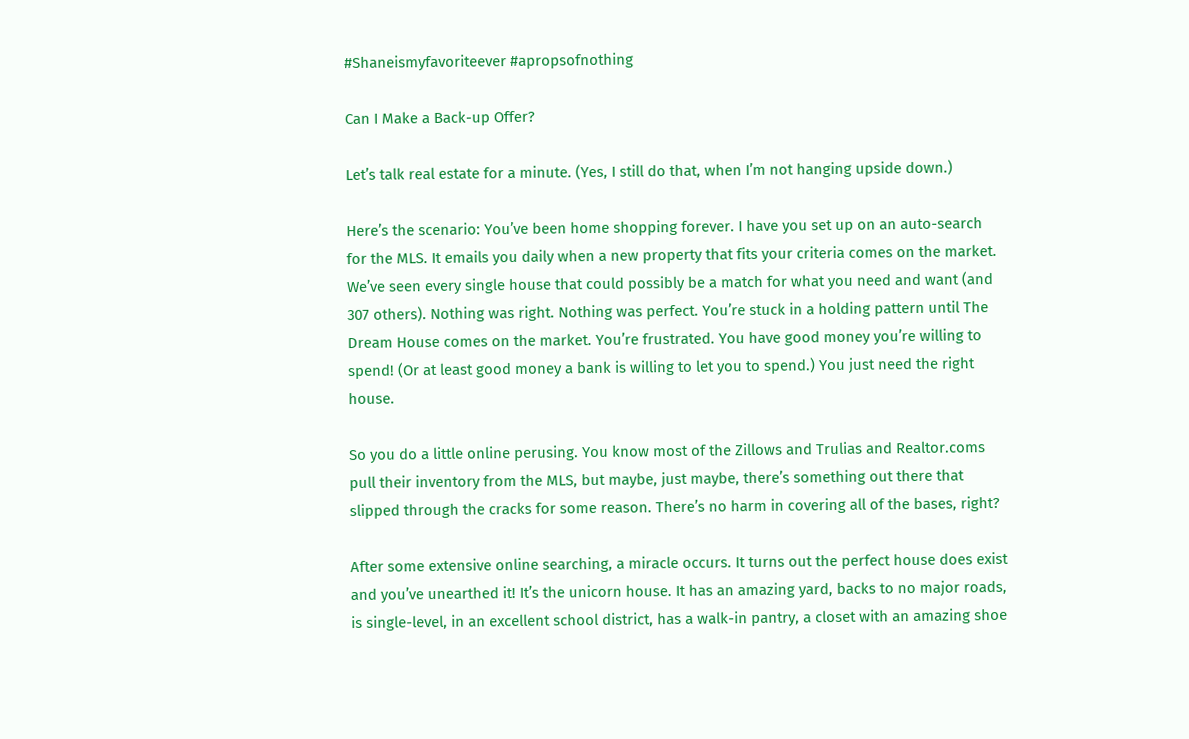#Shaneismyfavoriteever #apropsofnothing

Can I Make a Back-up Offer?

Let’s talk real estate for a minute. (Yes, I still do that, when I’m not hanging upside down.)

Here’s the scenario: You’ve been home shopping forever. I have you set up on an auto-search for the MLS. It emails you daily when a new property that fits your criteria comes on the market. We’ve seen every single house that could possibly be a match for what you need and want (and 307 others). Nothing was right. Nothing was perfect. You’re stuck in a holding pattern until The Dream House comes on the market. You’re frustrated. You have good money you’re willing to spend! (Or at least good money a bank is willing to let you to spend.) You just need the right house.

So you do a little online perusing. You know most of the Zillows and Trulias and Realtor.coms pull their inventory from the MLS, but maybe, just maybe, there’s something out there that slipped through the cracks for some reason. There’s no harm in covering all of the bases, right?

After some extensive online searching, a miracle occurs. It turns out the perfect house does exist and you’ve unearthed it! It’s the unicorn house. It has an amazing yard, backs to no major roads, is single-level, in an excellent school district, has a walk-in pantry, a closet with an amazing shoe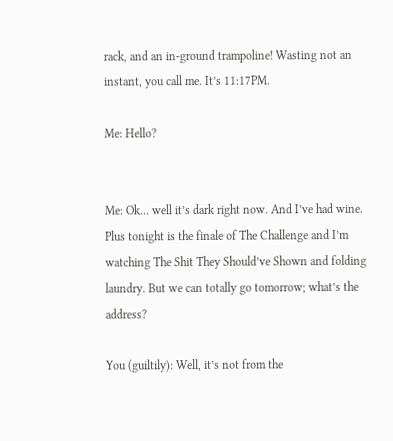rack, and an in-ground trampoline! Wasting not an instant, you call me. It’s 11:17PM.

Me: Hello?


Me: Ok… well it’s dark right now. And I’ve had wine. Plus tonight is the finale of The Challenge and I’m watching The Shit They Should’ve Shown and folding laundry. But we can totally go tomorrow; what’s the address?

You (guiltily): Well, it’s not from the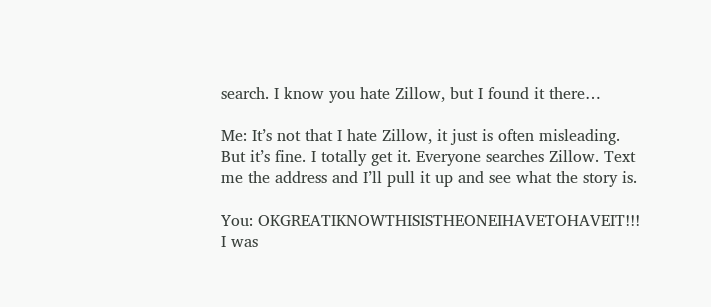search. I know you hate Zillow, but I found it there…

Me: It’s not that I hate Zillow, it just is often misleading. But it’s fine. I totally get it. Everyone searches Zillow. Text me the address and I’ll pull it up and see what the story is.

You: OKGREATIKNOWTHISISTHEONEIHAVETOHAVEIT!!! I was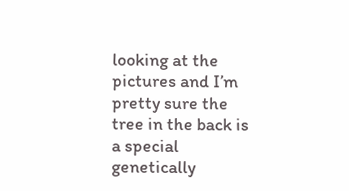looking at the pictures and I’m pretty sure the tree in the back is a special genetically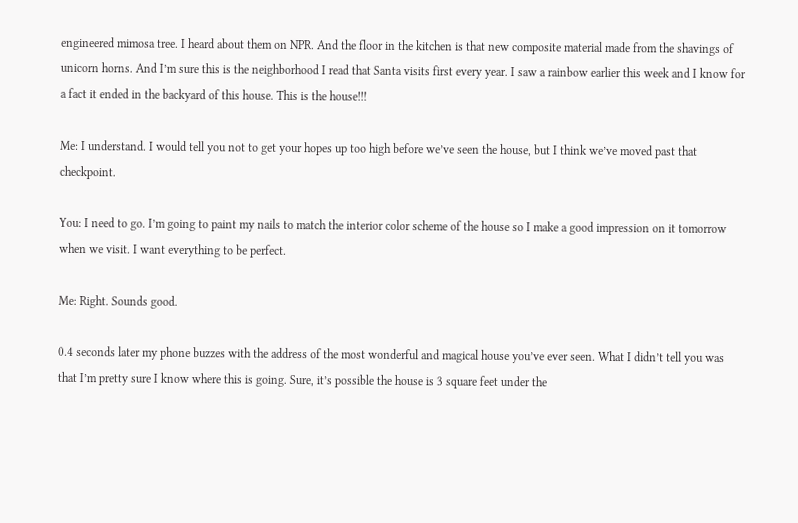engineered mimosa tree. I heard about them on NPR. And the floor in the kitchen is that new composite material made from the shavings of unicorn horns. And I’m sure this is the neighborhood I read that Santa visits first every year. I saw a rainbow earlier this week and I know for a fact it ended in the backyard of this house. This is the house!!!

Me: I understand. I would tell you not to get your hopes up too high before we’ve seen the house, but I think we’ve moved past that checkpoint.

You: I need to go. I’m going to paint my nails to match the interior color scheme of the house so I make a good impression on it tomorrow when we visit. I want everything to be perfect.

Me: Right. Sounds good.

0.4 seconds later my phone buzzes with the address of the most wonderful and magical house you’ve ever seen. What I didn’t tell you was that I’m pretty sure I know where this is going. Sure, it’s possible the house is 3 square feet under the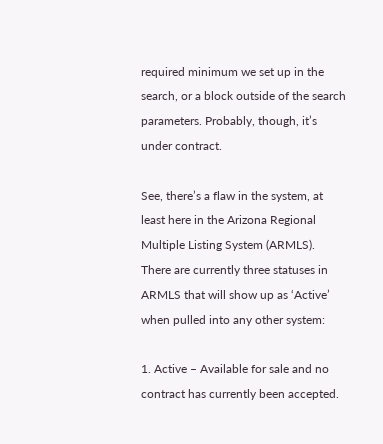required minimum we set up in the search, or a block outside of the search parameters. Probably, though, it’s under contract.

See, there’s a flaw in the system, at least here in the Arizona Regional Multiple Listing System (ARMLS). There are currently three statuses in ARMLS that will show up as ‘Active’ when pulled into any other system:

1. Active – Available for sale and no contract has currently been accepted.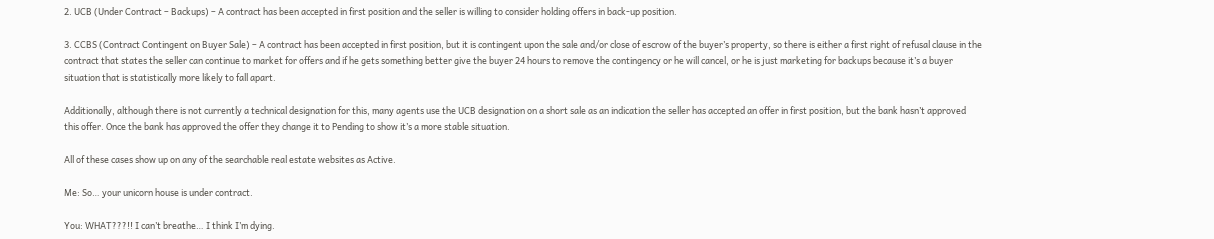2. UCB (Under Contract – Backups) – A contract has been accepted in first position and the seller is willing to consider holding offers in back-up position.

3. CCBS (Contract Contingent on Buyer Sale) – A contract has been accepted in first position, but it is contingent upon the sale and/or close of escrow of the buyer’s property, so there is either a first right of refusal clause in the contract that states the seller can continue to market for offers and if he gets something better give the buyer 24 hours to remove the contingency or he will cancel, or he is just marketing for backups because it’s a buyer situation that is statistically more likely to fall apart.

Additionally, although there is not currently a technical designation for this, many agents use the UCB designation on a short sale as an indication the seller has accepted an offer in first position, but the bank hasn’t approved this offer. Once the bank has approved the offer they change it to Pending to show it’s a more stable situation.

All of these cases show up on any of the searchable real estate websites as Active.

Me: So… your unicorn house is under contract.

You: WHAT???!! I can’t breathe… I think I’m dying.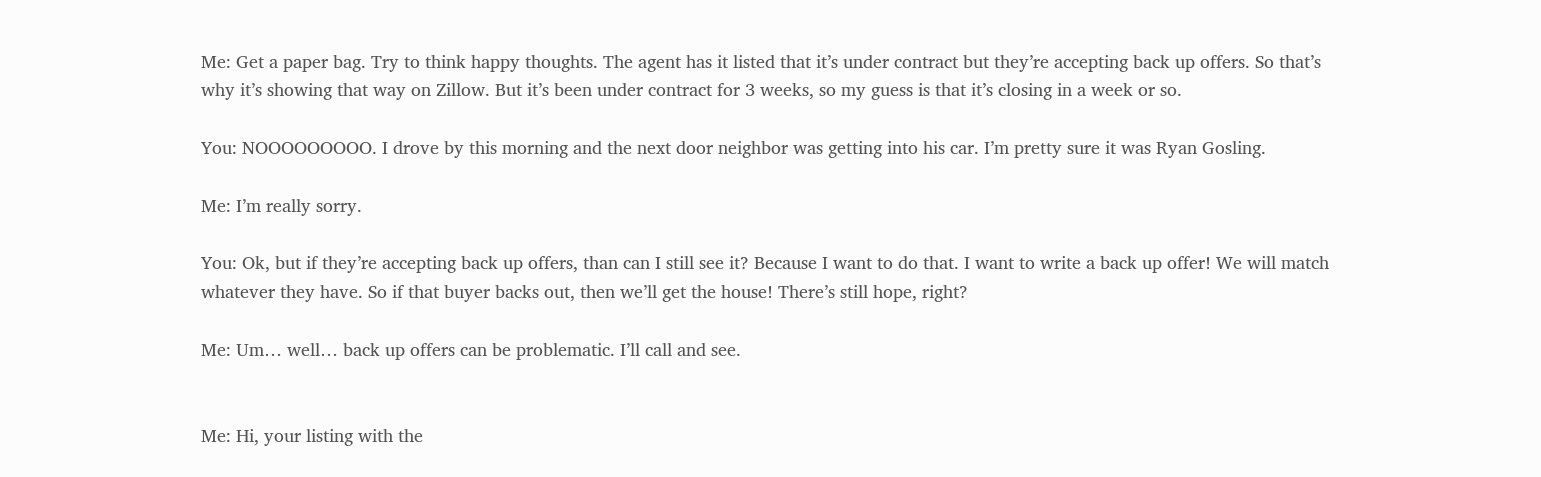Me: Get a paper bag. Try to think happy thoughts. The agent has it listed that it’s under contract but they’re accepting back up offers. So that’s why it’s showing that way on Zillow. But it’s been under contract for 3 weeks, so my guess is that it’s closing in a week or so.

You: NOOOOOOOOO. I drove by this morning and the next door neighbor was getting into his car. I’m pretty sure it was Ryan Gosling.

Me: I’m really sorry.

You: Ok, but if they’re accepting back up offers, than can I still see it? Because I want to do that. I want to write a back up offer! We will match whatever they have. So if that buyer backs out, then we’ll get the house! There’s still hope, right?

Me: Um… well… back up offers can be problematic. I’ll call and see.


Me: Hi, your listing with the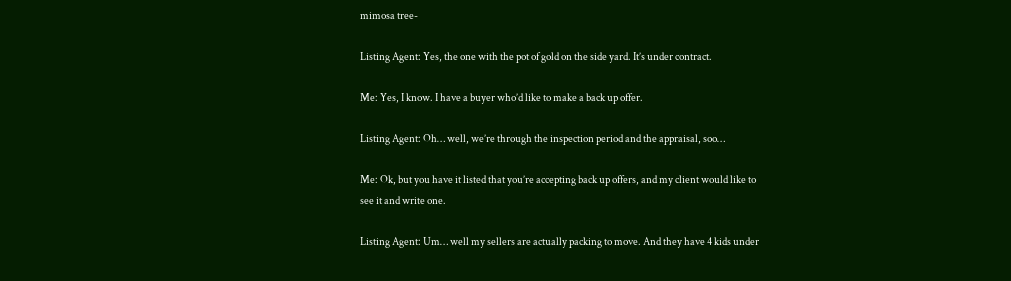mimosa tree-

Listing Agent: Yes, the one with the pot of gold on the side yard. It’s under contract.

Me: Yes, I know. I have a buyer who’d like to make a back up offer.

Listing Agent: Oh… well, we’re through the inspection period and the appraisal, soo…

Me: Ok, but you have it listed that you’re accepting back up offers, and my client would like to see it and write one.

Listing Agent: Um… well my sellers are actually packing to move. And they have 4 kids under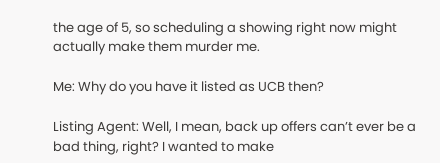the age of 5, so scheduling a showing right now might actually make them murder me.

Me: Why do you have it listed as UCB then?

Listing Agent: Well, I mean, back up offers can’t ever be a bad thing, right? I wanted to make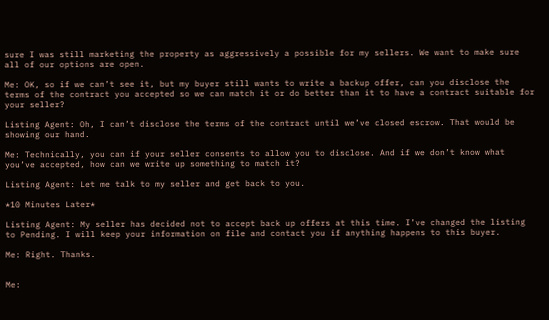sure I was still marketing the property as aggressively a possible for my sellers. We want to make sure all of our options are open.

Me: OK, so if we can’t see it, but my buyer still wants to write a backup offer, can you disclose the terms of the contract you accepted so we can match it or do better than it to have a contract suitable for your seller?

Listing Agent: Oh, I can’t disclose the terms of the contract until we’ve closed escrow. That would be showing our hand.

Me: Technically, you can if your seller consents to allow you to disclose. And if we don’t know what you’ve accepted, how can we write up something to match it?

Listing Agent: Let me talk to my seller and get back to you.

*10 Minutes Later*

Listing Agent: My seller has decided not to accept back up offers at this time. I’ve changed the listing to Pending. I will keep your information on file and contact you if anything happens to this buyer.

Me: Right. Thanks.


Me: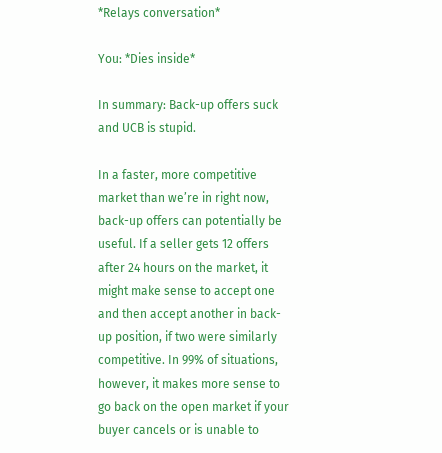*Relays conversation*

You: *Dies inside*

In summary: Back-up offers suck and UCB is stupid.

In a faster, more competitive market than we’re in right now, back-up offers can potentially be useful. If a seller gets 12 offers after 24 hours on the market, it might make sense to accept one and then accept another in back-up position, if two were similarly competitive. In 99% of situations, however, it makes more sense to go back on the open market if your buyer cancels or is unable to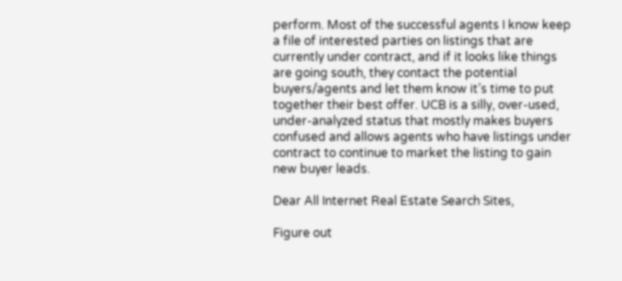perform. Most of the successful agents I know keep a file of interested parties on listings that are currently under contract, and if it looks like things are going south, they contact the potential buyers/agents and let them know it’s time to put together their best offer. UCB is a silly, over-used, under-analyzed status that mostly makes buyers confused and allows agents who have listings under contract to continue to market the listing to gain new buyer leads.

Dear All Internet Real Estate Search Sites,

Figure out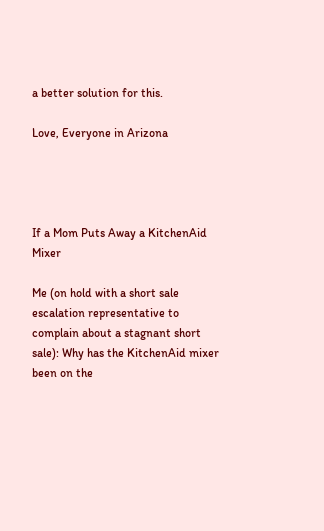a better solution for this.

Love, Everyone in Arizona




If a Mom Puts Away a KitchenAid Mixer

Me (on hold with a short sale escalation representative to complain about a stagnant short sale): Why has the KitchenAid mixer been on the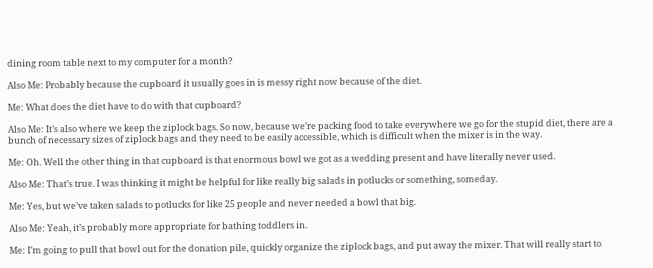dining room table next to my computer for a month?

Also Me: Probably because the cupboard it usually goes in is messy right now because of the diet.

Me: What does the diet have to do with that cupboard?

Also Me: It’s also where we keep the ziplock bags. So now, because we’re packing food to take everywhere we go for the stupid diet, there are a bunch of necessary sizes of ziplock bags and they need to be easily accessible, which is difficult when the mixer is in the way.

Me: Oh. Well the other thing in that cupboard is that enormous bowl we got as a wedding present and have literally never used.

Also Me: That’s true. I was thinking it might be helpful for like really big salads in potlucks or something, someday.

Me: Yes, but we’ve taken salads to potlucks for like 25 people and never needed a bowl that big.

Also Me: Yeah, it’s probably more appropriate for bathing toddlers in.

Me: I’m going to pull that bowl out for the donation pile, quickly organize the ziplock bags, and put away the mixer. That will really start to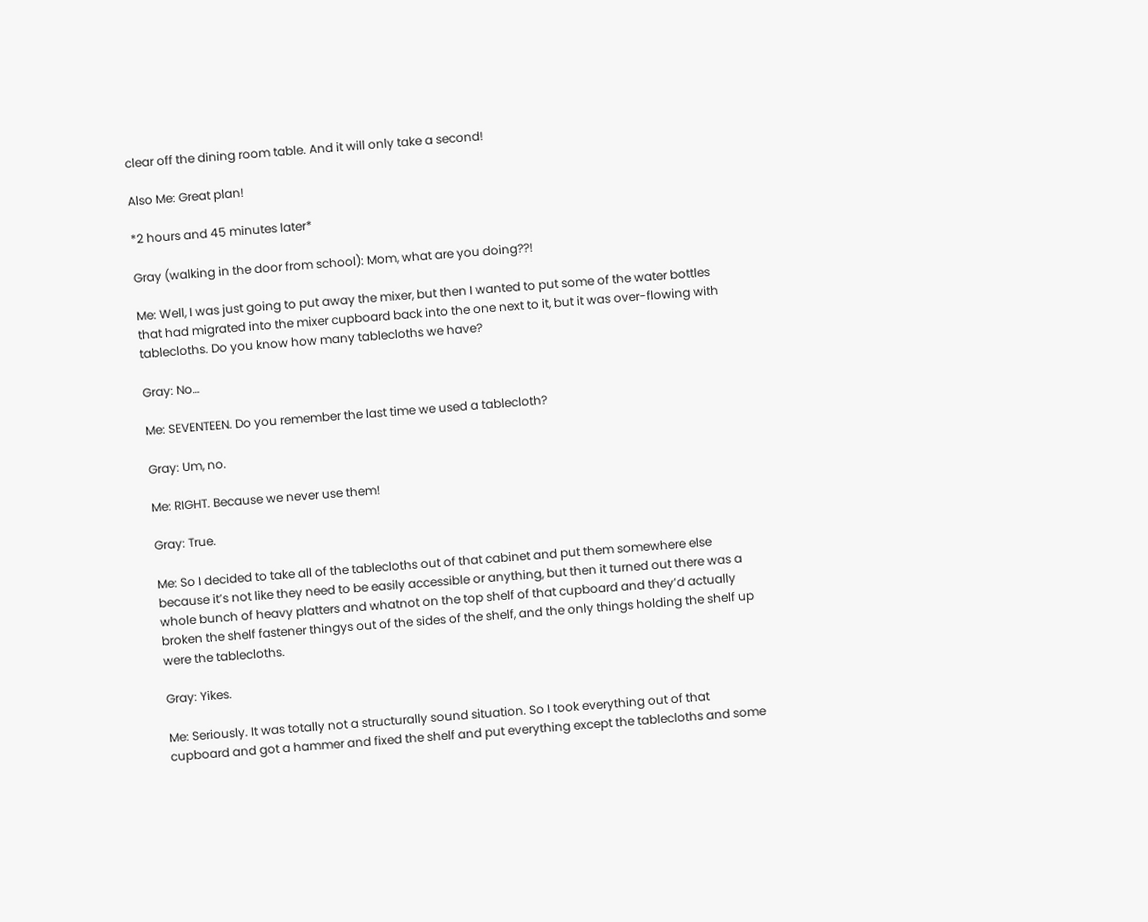clear off the dining room table. And it will only take a second!

Also Me: Great plan!

*2 hours and 45 minutes later*

Gray (walking in the door from school): Mom, what are you doing??!

Me: Well, I was just going to put away the mixer, but then I wanted to put some of the water bottles that had migrated into the mixer cupboard back into the one next to it, but it was over-flowing with tablecloths. Do you know how many tablecloths we have?

Gray: No…

Me: SEVENTEEN. Do you remember the last time we used a tablecloth?

Gray: Um, no.

Me: RIGHT. Because we never use them!

Gray: True.

Me: So I decided to take all of the tablecloths out of that cabinet and put them somewhere else because it’s not like they need to be easily accessible or anything, but then it turned out there was a whole bunch of heavy platters and whatnot on the top shelf of that cupboard and they’d actually broken the shelf fastener thingys out of the sides of the shelf, and the only things holding the shelf up were the tablecloths.

Gray: Yikes.

Me: Seriously. It was totally not a structurally sound situation. So I took everything out of that cupboard and got a hammer and fixed the shelf and put everything except the tablecloths and some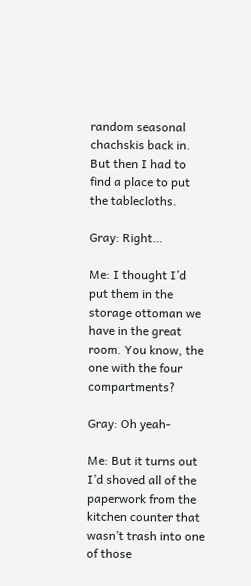random seasonal chachskis back in. But then I had to find a place to put the tablecloths.

Gray: Right…

Me: I thought I’d put them in the storage ottoman we have in the great room. You know, the one with the four compartments?

Gray: Oh yeah-

Me: But it turns out I’d shoved all of the paperwork from the kitchen counter that wasn’t trash into one of those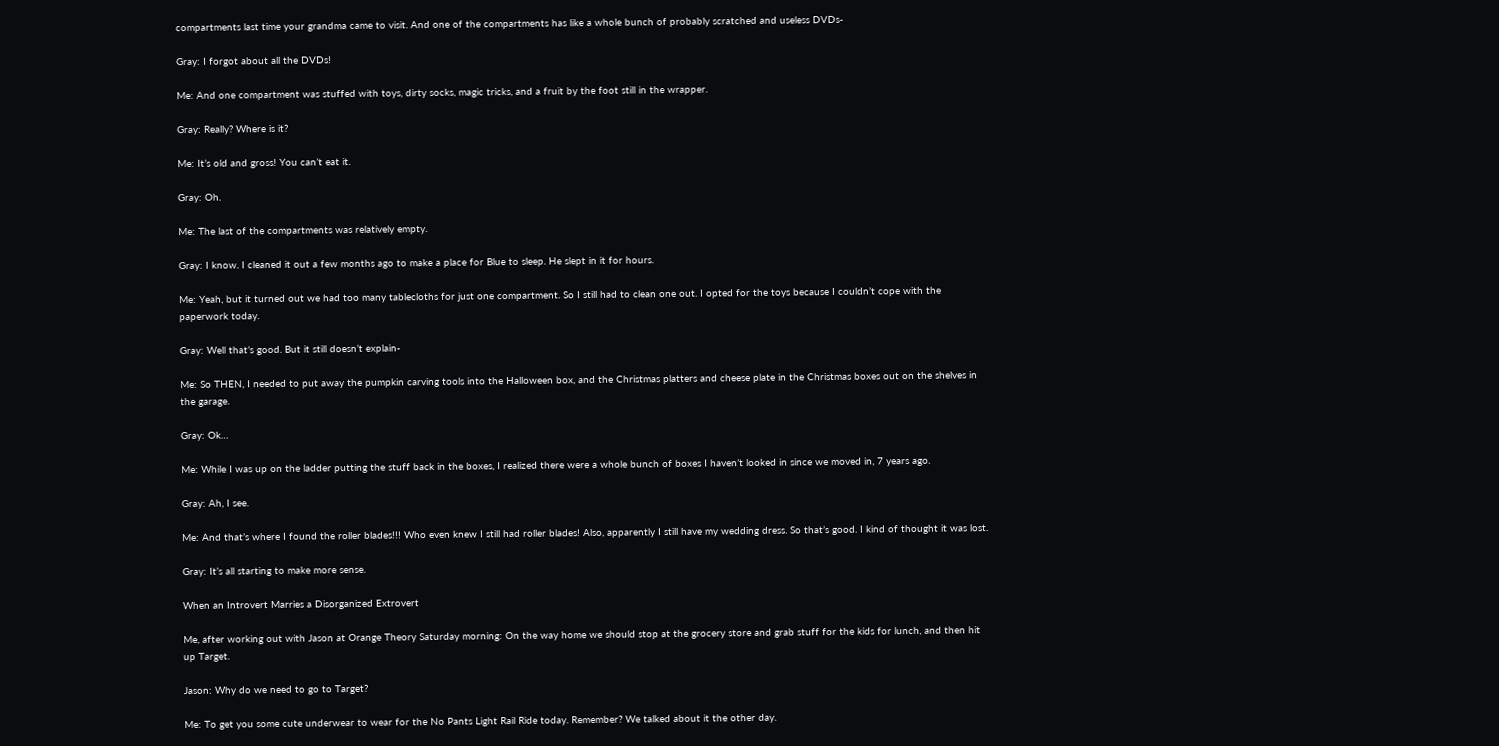compartments last time your grandma came to visit. And one of the compartments has like a whole bunch of probably scratched and useless DVDs-

Gray: I forgot about all the DVDs!

Me: And one compartment was stuffed with toys, dirty socks, magic tricks, and a fruit by the foot still in the wrapper.

Gray: Really? Where is it?

Me: It’s old and gross! You can’t eat it.

Gray: Oh.

Me: The last of the compartments was relatively empty.

Gray: I know. I cleaned it out a few months ago to make a place for Blue to sleep. He slept in it for hours.

Me: Yeah, but it turned out we had too many tablecloths for just one compartment. So I still had to clean one out. I opted for the toys because I couldn’t cope with the paperwork today.

Gray: Well that’s good. But it still doesn’t explain-

Me: So THEN, I needed to put away the pumpkin carving tools into the Halloween box, and the Christmas platters and cheese plate in the Christmas boxes out on the shelves in the garage.

Gray: Ok…

Me: While I was up on the ladder putting the stuff back in the boxes, I realized there were a whole bunch of boxes I haven’t looked in since we moved in, 7 years ago.

Gray: Ah, I see.

Me: And that’s where I found the roller blades!!! Who even knew I still had roller blades! Also, apparently I still have my wedding dress. So that’s good. I kind of thought it was lost.

Gray: It’s all starting to make more sense.

When an Introvert Marries a Disorganized Extrovert

Me, after working out with Jason at Orange Theory Saturday morning: On the way home we should stop at the grocery store and grab stuff for the kids for lunch, and then hit up Target.

Jason: Why do we need to go to Target?

Me: To get you some cute underwear to wear for the No Pants Light Rail Ride today. Remember? We talked about it the other day.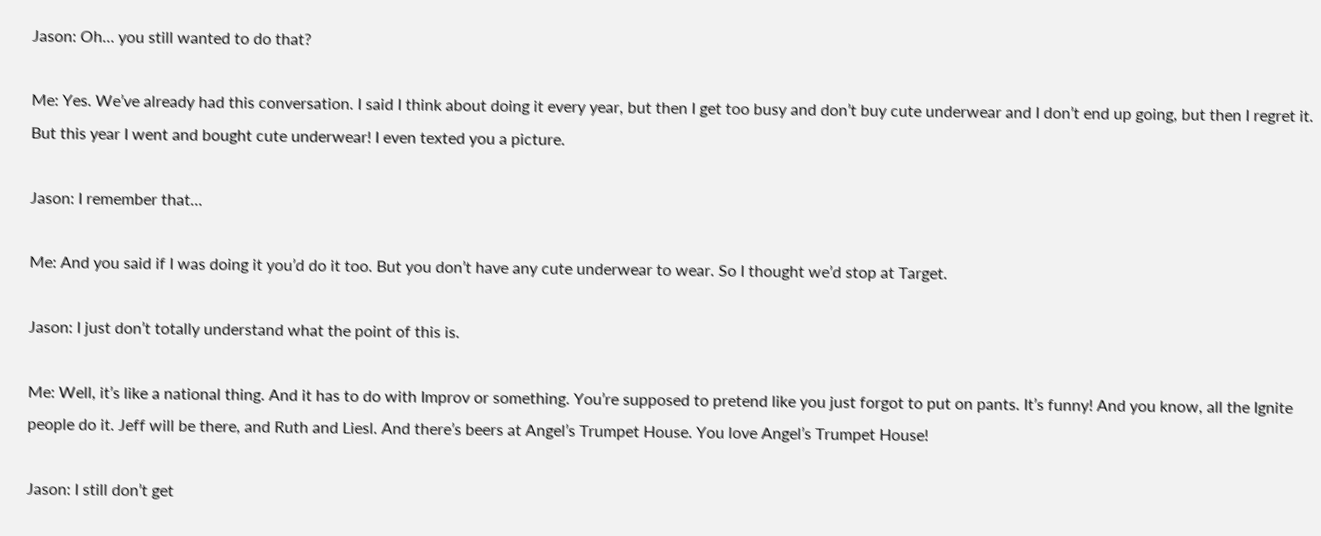Jason: Oh… you still wanted to do that?

Me: Yes. We’ve already had this conversation. I said I think about doing it every year, but then I get too busy and don’t buy cute underwear and I don’t end up going, but then I regret it. But this year I went and bought cute underwear! I even texted you a picture.

Jason: I remember that…

Me: And you said if I was doing it you’d do it too. But you don’t have any cute underwear to wear. So I thought we’d stop at Target.

Jason: I just don’t totally understand what the point of this is.

Me: Well, it’s like a national thing. And it has to do with Improv or something. You’re supposed to pretend like you just forgot to put on pants. It’s funny! And you know, all the Ignite people do it. Jeff will be there, and Ruth and Liesl. And there’s beers at Angel’s Trumpet House. You love Angel’s Trumpet House!

Jason: I still don’t get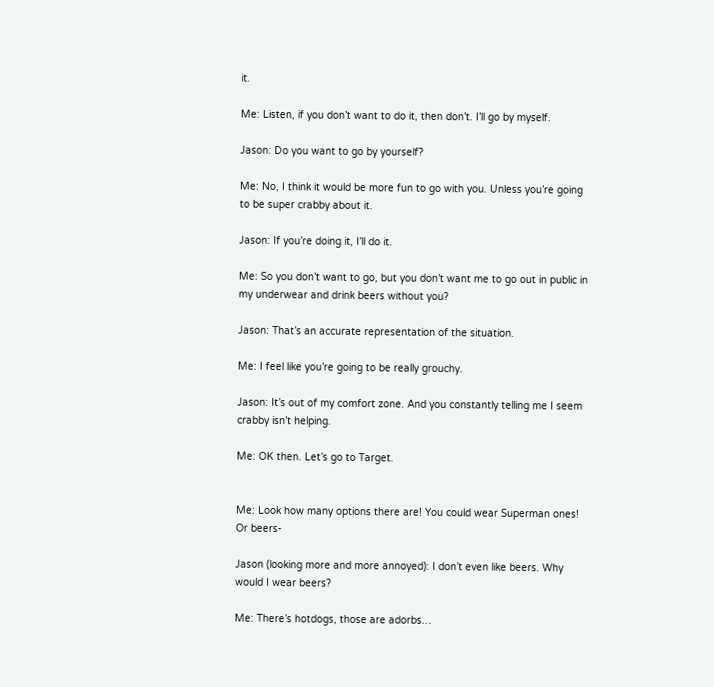it.

Me: Listen, if you don’t want to do it, then don’t. I’ll go by myself.

Jason: Do you want to go by yourself?

Me: No, I think it would be more fun to go with you. Unless you’re going to be super crabby about it.

Jason: If you’re doing it, I’ll do it.

Me: So you don’t want to go, but you don’t want me to go out in public in my underwear and drink beers without you?

Jason: That’s an accurate representation of the situation.

Me: I feel like you’re going to be really grouchy.

Jason: It’s out of my comfort zone. And you constantly telling me I seem crabby isn’t helping.

Me: OK then. Let’s go to Target.


Me: Look how many options there are! You could wear Superman ones! Or beers-

Jason (looking more and more annoyed): I don’t even like beers. Why would I wear beers?

Me: There’s hotdogs, those are adorbs…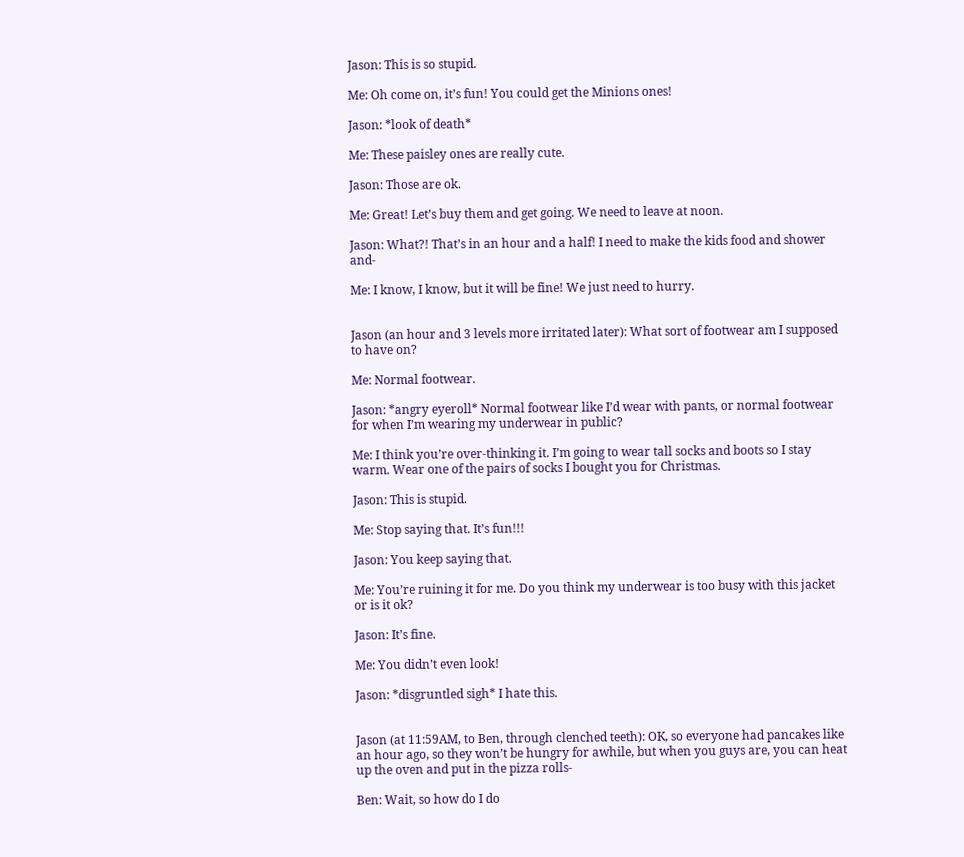Jason: This is so stupid.

Me: Oh come on, it’s fun! You could get the Minions ones!

Jason: *look of death*

Me: These paisley ones are really cute.

Jason: Those are ok.

Me: Great! Let’s buy them and get going. We need to leave at noon.

Jason: What?! That’s in an hour and a half! I need to make the kids food and shower and-

Me: I know, I know, but it will be fine! We just need to hurry.


Jason (an hour and 3 levels more irritated later): What sort of footwear am I supposed to have on?

Me: Normal footwear.

Jason: *angry eyeroll* Normal footwear like I’d wear with pants, or normal footwear for when I’m wearing my underwear in public?

Me: I think you’re over-thinking it. I’m going to wear tall socks and boots so I stay warm. Wear one of the pairs of socks I bought you for Christmas.

Jason: This is stupid.

Me: Stop saying that. It’s fun!!!

Jason: You keep saying that.

Me: You’re ruining it for me. Do you think my underwear is too busy with this jacket or is it ok?

Jason: It’s fine.

Me: You didn’t even look!

Jason: *disgruntled sigh* I hate this.


Jason (at 11:59AM, to Ben, through clenched teeth): OK, so everyone had pancakes like an hour ago, so they won’t be hungry for awhile, but when you guys are, you can heat up the oven and put in the pizza rolls-

Ben: Wait, so how do I do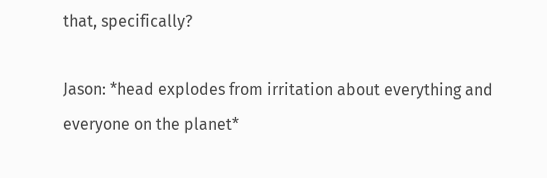that, specifically?

Jason: *head explodes from irritation about everything and everyone on the planet*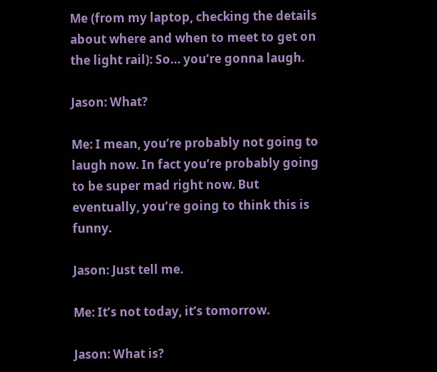Me (from my laptop, checking the details about where and when to meet to get on the light rail): So… you’re gonna laugh.

Jason: What?

Me: I mean, you’re probably not going to laugh now. In fact you’re probably going to be super mad right now. But eventually, you’re going to think this is funny.

Jason: Just tell me.

Me: It’s not today, it’s tomorrow.

Jason: What is?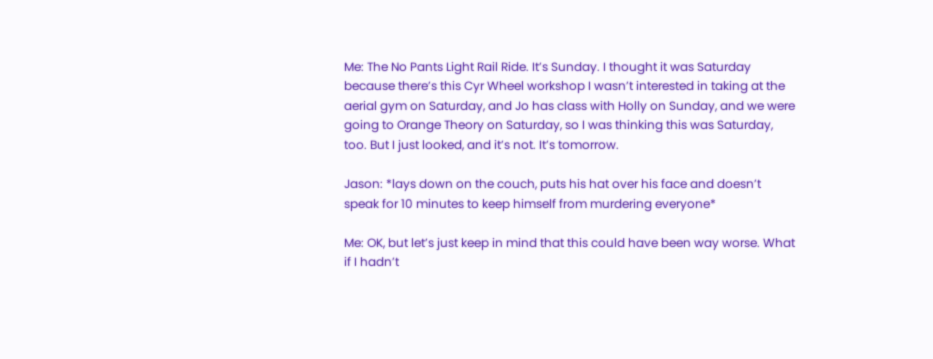Me: The No Pants Light Rail Ride. It’s Sunday. I thought it was Saturday because there’s this Cyr Wheel workshop I wasn’t interested in taking at the aerial gym on Saturday, and Jo has class with Holly on Sunday, and we were going to Orange Theory on Saturday, so I was thinking this was Saturday, too. But I just looked, and it’s not. It’s tomorrow.

Jason: *lays down on the couch, puts his hat over his face and doesn’t speak for 10 minutes to keep himself from murdering everyone*

Me: OK, but let’s just keep in mind that this could have been way worse. What if I hadn’t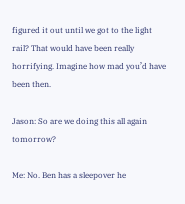figured it out until we got to the light rail? That would have been really horrifying. Imagine how mad you’d have been then.

Jason: So are we doing this all again tomorrow?

Me: No. Ben has a sleepover he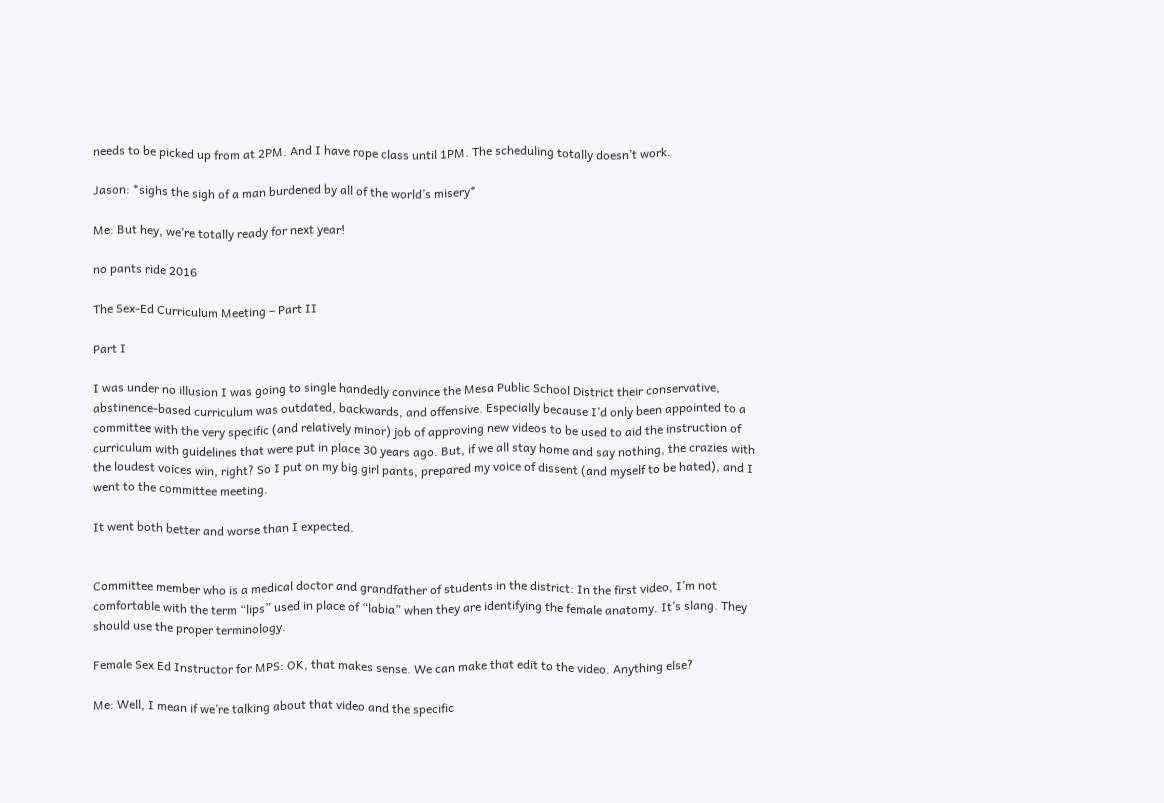needs to be picked up from at 2PM. And I have rope class until 1PM. The scheduling totally doesn’t work.

Jason: *sighs the sigh of a man burdened by all of the world’s misery*

Me: But hey, we’re totally ready for next year!

no pants ride 2016

The Sex-Ed Curriculum Meeting – Part II

Part I

I was under no illusion I was going to single handedly convince the Mesa Public School District their conservative, abstinence-based curriculum was outdated, backwards, and offensive. Especially because I’d only been appointed to a committee with the very specific (and relatively minor) job of approving new videos to be used to aid the instruction of curriculum with guidelines that were put in place 30 years ago. But, if we all stay home and say nothing, the crazies with the loudest voices win, right? So I put on my big girl pants, prepared my voice of dissent (and myself to be hated), and I went to the committee meeting.

It went both better and worse than I expected.


Committee member who is a medical doctor and grandfather of students in the district: In the first video, I’m not comfortable with the term “lips” used in place of “labia” when they are identifying the female anatomy. It’s slang. They should use the proper terminology.

Female Sex Ed Instructor for MPS: OK, that makes sense. We can make that edit to the video. Anything else?

Me: Well, I mean if we’re talking about that video and the specific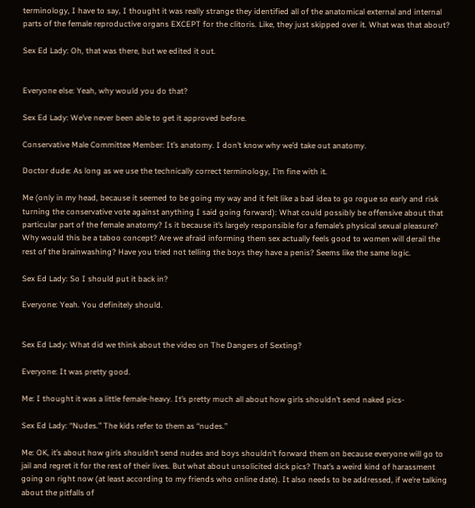terminology, I have to say, I thought it was really strange they identified all of the anatomical external and internal parts of the female reproductive organs EXCEPT for the clitoris. Like, they just skipped over it. What was that about?

Sex Ed Lady: Oh, that was there, but we edited it out.


Everyone else: Yeah, why would you do that?

Sex Ed Lady: We’ve never been able to get it approved before.

Conservative Male Committee Member: It’s anatomy. I don’t know why we’d take out anatomy.

Doctor dude: As long as we use the technically correct terminology, I’m fine with it.

Me (only in my head, because it seemed to be going my way and it felt like a bad idea to go rogue so early and risk turning the conservative vote against anything I said going forward): What could possibly be offensive about that particular part of the female anatomy? Is it because it’s largely responsible for a female’s physical sexual pleasure? Why would this be a taboo concept? Are we afraid informing them sex actually feels good to women will derail the rest of the brainwashing? Have you tried not telling the boys they have a penis? Seems like the same logic.

Sex Ed Lady: So I should put it back in?

Everyone: Yeah. You definitely should.


Sex Ed Lady: What did we think about the video on The Dangers of Sexting?

Everyone: It was pretty good.

Me: I thought it was a little female-heavy. It’s pretty much all about how girls shouldn’t send naked pics-

Sex Ed Lady: “Nudes.” The kids refer to them as “nudes.”

Me: OK, it’s about how girls shouldn’t send nudes and boys shouldn’t forward them on because everyone will go to jail and regret it for the rest of their lives. But what about unsolicited dick pics? That’s a weird kind of harassment going on right now (at least according to my friends who online date). It also needs to be addressed, if we’re talking about the pitfalls of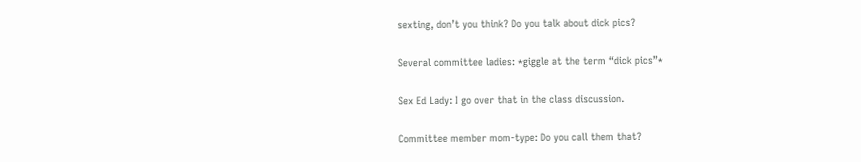sexting, don’t you think? Do you talk about dick pics?

Several committee ladies: *giggle at the term “dick pics”*

Sex Ed Lady: I go over that in the class discussion.

Committee member mom-type: Do you call them that?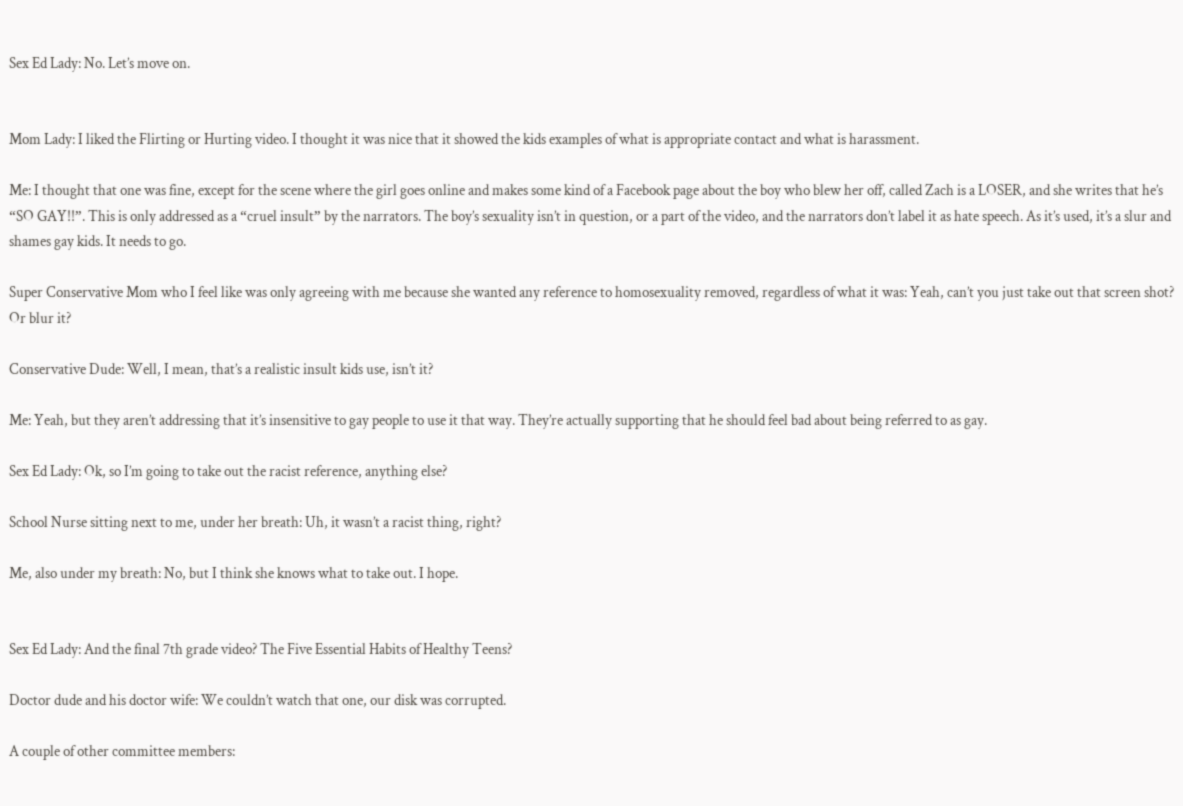Sex Ed Lady: No. Let’s move on.


Mom Lady: I liked the Flirting or Hurting video. I thought it was nice that it showed the kids examples of what is appropriate contact and what is harassment.

Me: I thought that one was fine, except for the scene where the girl goes online and makes some kind of a Facebook page about the boy who blew her off, called Zach is a LOSER, and she writes that he’s “SO GAY!!”. This is only addressed as a “cruel insult” by the narrators. The boy’s sexuality isn’t in question, or a part of the video, and the narrators don’t label it as hate speech. As it’s used, it’s a slur and shames gay kids. It needs to go.

Super Conservative Mom who I feel like was only agreeing with me because she wanted any reference to homosexuality removed, regardless of what it was: Yeah, can’t you just take out that screen shot? Or blur it?

Conservative Dude: Well, I mean, that’s a realistic insult kids use, isn’t it?

Me: Yeah, but they aren’t addressing that it’s insensitive to gay people to use it that way. They’re actually supporting that he should feel bad about being referred to as gay.

Sex Ed Lady: Ok, so I’m going to take out the racist reference, anything else?

School Nurse sitting next to me, under her breath: Uh, it wasn’t a racist thing, right?

Me, also under my breath: No, but I think she knows what to take out. I hope.


Sex Ed Lady: And the final 7th grade video? The Five Essential Habits of Healthy Teens?

Doctor dude and his doctor wife: We couldn’t watch that one, our disk was corrupted.

A couple of other committee members: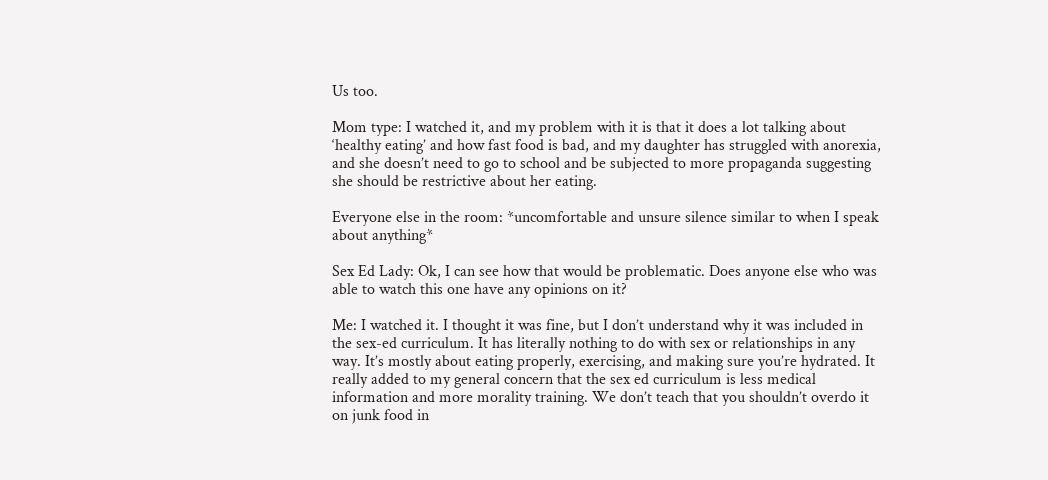Us too.

Mom type: I watched it, and my problem with it is that it does a lot talking about ‘healthy eating’ and how fast food is bad, and my daughter has struggled with anorexia, and she doesn’t need to go to school and be subjected to more propaganda suggesting she should be restrictive about her eating.

Everyone else in the room: *uncomfortable and unsure silence similar to when I speak about anything*

Sex Ed Lady: Ok, I can see how that would be problematic. Does anyone else who was able to watch this one have any opinions on it?

Me: I watched it. I thought it was fine, but I don’t understand why it was included in the sex-ed curriculum. It has literally nothing to do with sex or relationships in any way. It’s mostly about eating properly, exercising, and making sure you’re hydrated. It really added to my general concern that the sex ed curriculum is less medical information and more morality training. We don’t teach that you shouldn’t overdo it on junk food in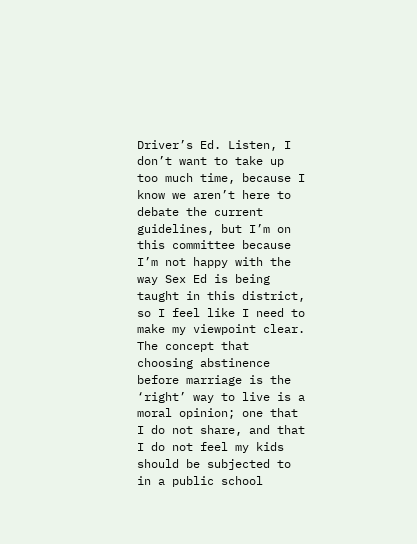Driver’s Ed. Listen, I don’t want to take up too much time, because I know we aren’t here to debate the current guidelines, but I’m on this committee because I’m not happy with the way Sex Ed is being taught in this district, so I feel like I need to make my viewpoint clear. The concept that choosing abstinence before marriage is the ‘right’ way to live is a moral opinion; one that I do not share, and that I do not feel my kids should be subjected to in a public school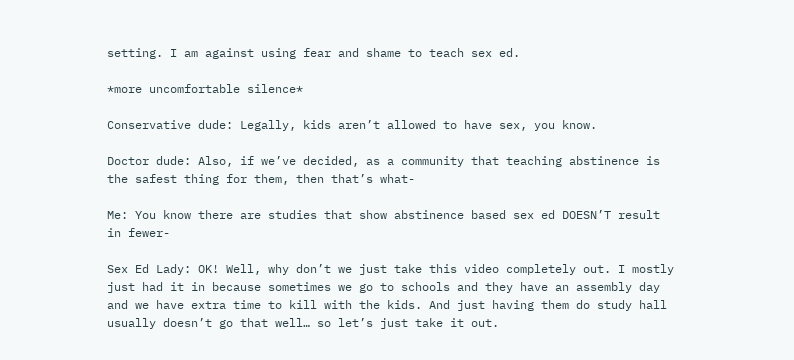setting. I am against using fear and shame to teach sex ed.

*more uncomfortable silence*

Conservative dude: Legally, kids aren’t allowed to have sex, you know.

Doctor dude: Also, if we’ve decided, as a community that teaching abstinence is the safest thing for them, then that’s what-

Me: You know there are studies that show abstinence based sex ed DOESN’T result in fewer-

Sex Ed Lady: OK! Well, why don’t we just take this video completely out. I mostly just had it in because sometimes we go to schools and they have an assembly day and we have extra time to kill with the kids. And just having them do study hall usually doesn’t go that well… so let’s just take it out.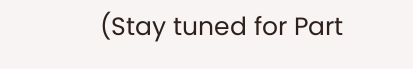(Stay tuned for Part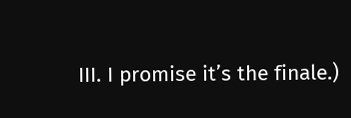III. I promise it’s the finale.)